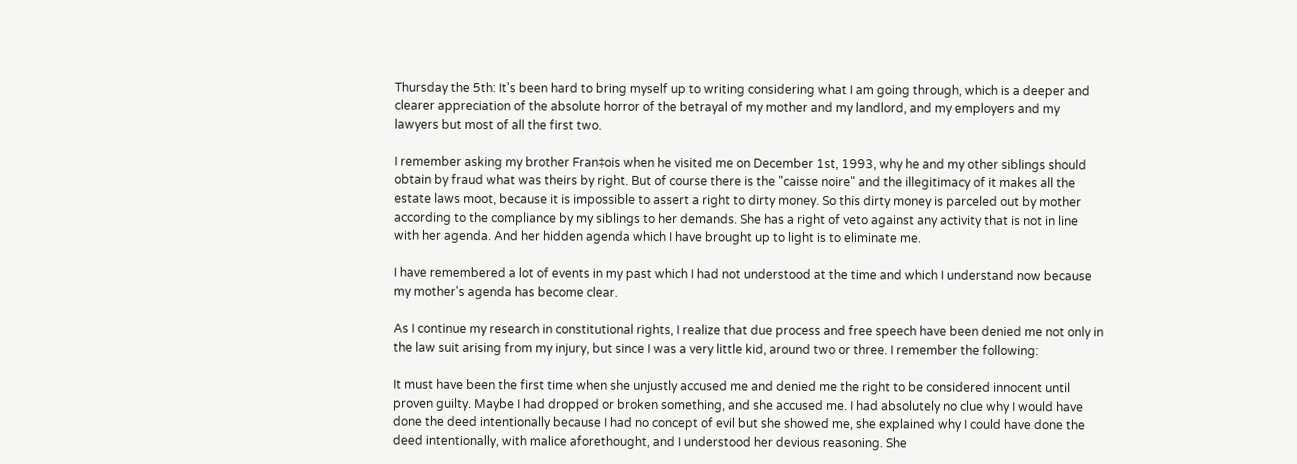Thursday the 5th: It's been hard to bring myself up to writing considering what I am going through, which is a deeper and clearer appreciation of the absolute horror of the betrayal of my mother and my landlord, and my employers and my lawyers but most of all the first two.

I remember asking my brother Fran‡ois when he visited me on December 1st, 1993, why he and my other siblings should obtain by fraud what was theirs by right. But of course there is the "caisse noire" and the illegitimacy of it makes all the estate laws moot, because it is impossible to assert a right to dirty money. So this dirty money is parceled out by mother according to the compliance by my siblings to her demands. She has a right of veto against any activity that is not in line with her agenda. And her hidden agenda which I have brought up to light is to eliminate me.

I have remembered a lot of events in my past which I had not understood at the time and which I understand now because my mother's agenda has become clear.

As I continue my research in constitutional rights, I realize that due process and free speech have been denied me not only in the law suit arising from my injury, but since I was a very little kid, around two or three. I remember the following:

It must have been the first time when she unjustly accused me and denied me the right to be considered innocent until proven guilty. Maybe I had dropped or broken something, and she accused me. I had absolutely no clue why I would have done the deed intentionally because I had no concept of evil but she showed me, she explained why I could have done the deed intentionally, with malice aforethought, and I understood her devious reasoning. She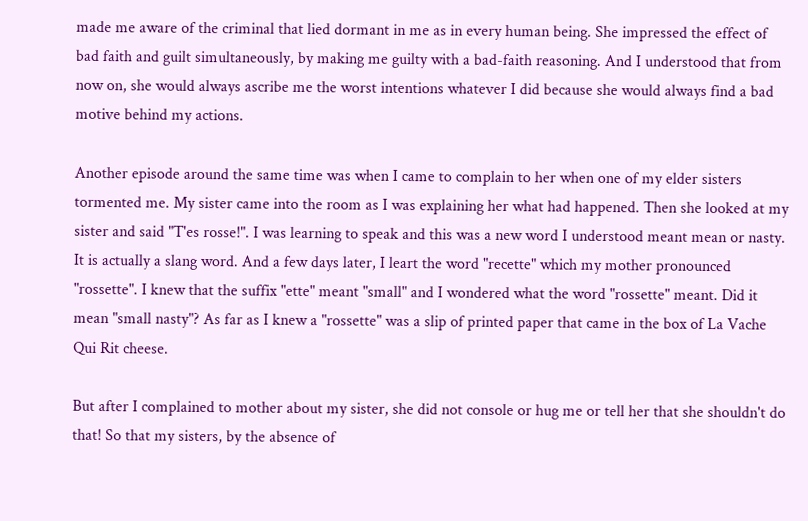made me aware of the criminal that lied dormant in me as in every human being. She impressed the effect of bad faith and guilt simultaneously, by making me guilty with a bad-faith reasoning. And I understood that from now on, she would always ascribe me the worst intentions whatever I did because she would always find a bad motive behind my actions.

Another episode around the same time was when I came to complain to her when one of my elder sisters tormented me. My sister came into the room as I was explaining her what had happened. Then she looked at my sister and said "T'es rosse!". I was learning to speak and this was a new word I understood meant mean or nasty. It is actually a slang word. And a few days later, I leart the word "recette" which my mother pronounced "rossette". I knew that the suffix "ette" meant "small" and I wondered what the word "rossette" meant. Did it mean "small nasty"? As far as I knew a "rossette" was a slip of printed paper that came in the box of La Vache Qui Rit cheese.

But after I complained to mother about my sister, she did not console or hug me or tell her that she shouldn't do that! So that my sisters, by the absence of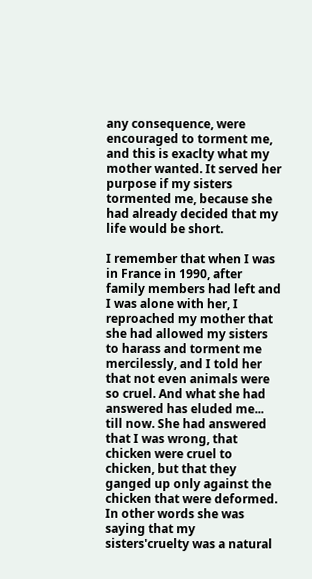any consequence, were encouraged to torment me, and this is exaclty what my mother wanted. It served her purpose if my sisters tormented me, because she had already decided that my life would be short.

I remember that when I was in France in 1990, after family members had left and I was alone with her, I reproached my mother that she had allowed my sisters to harass and torment me mercilessly, and I told her that not even animals were so cruel. And what she had answered has eluded me... till now. She had answered that I was wrong, that chicken were cruel to chicken, but that they ganged up only against the chicken that were deformed. In other words she was saying that my sisters'cruelty was a natural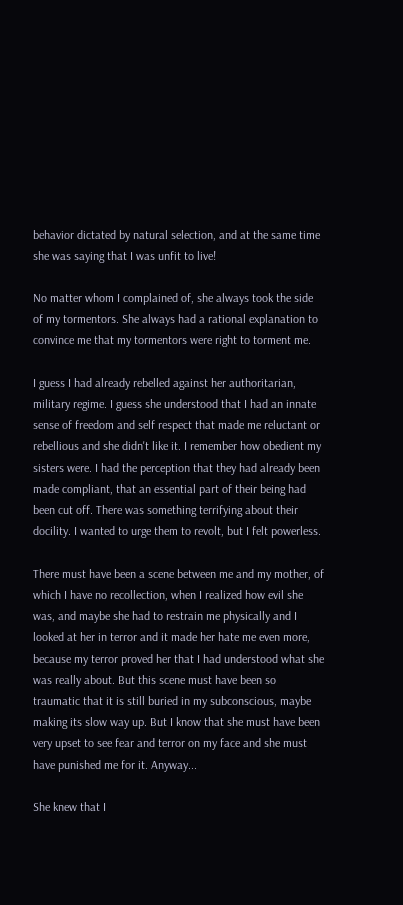behavior dictated by natural selection, and at the same time she was saying that I was unfit to live!

No matter whom I complained of, she always took the side of my tormentors. She always had a rational explanation to convince me that my tormentors were right to torment me.

I guess I had already rebelled against her authoritarian, military regime. I guess she understood that I had an innate sense of freedom and self respect that made me reluctant or rebellious and she didn't like it. I remember how obedient my sisters were. I had the perception that they had already been made compliant, that an essential part of their being had been cut off. There was something terrifying about their docility. I wanted to urge them to revolt, but I felt powerless.

There must have been a scene between me and my mother, of which I have no recollection, when I realized how evil she was, and maybe she had to restrain me physically and I looked at her in terror and it made her hate me even more, because my terror proved her that I had understood what she was really about. But this scene must have been so traumatic that it is still buried in my subconscious, maybe making its slow way up. But I know that she must have been very upset to see fear and terror on my face and she must have punished me for it. Anyway...

She knew that I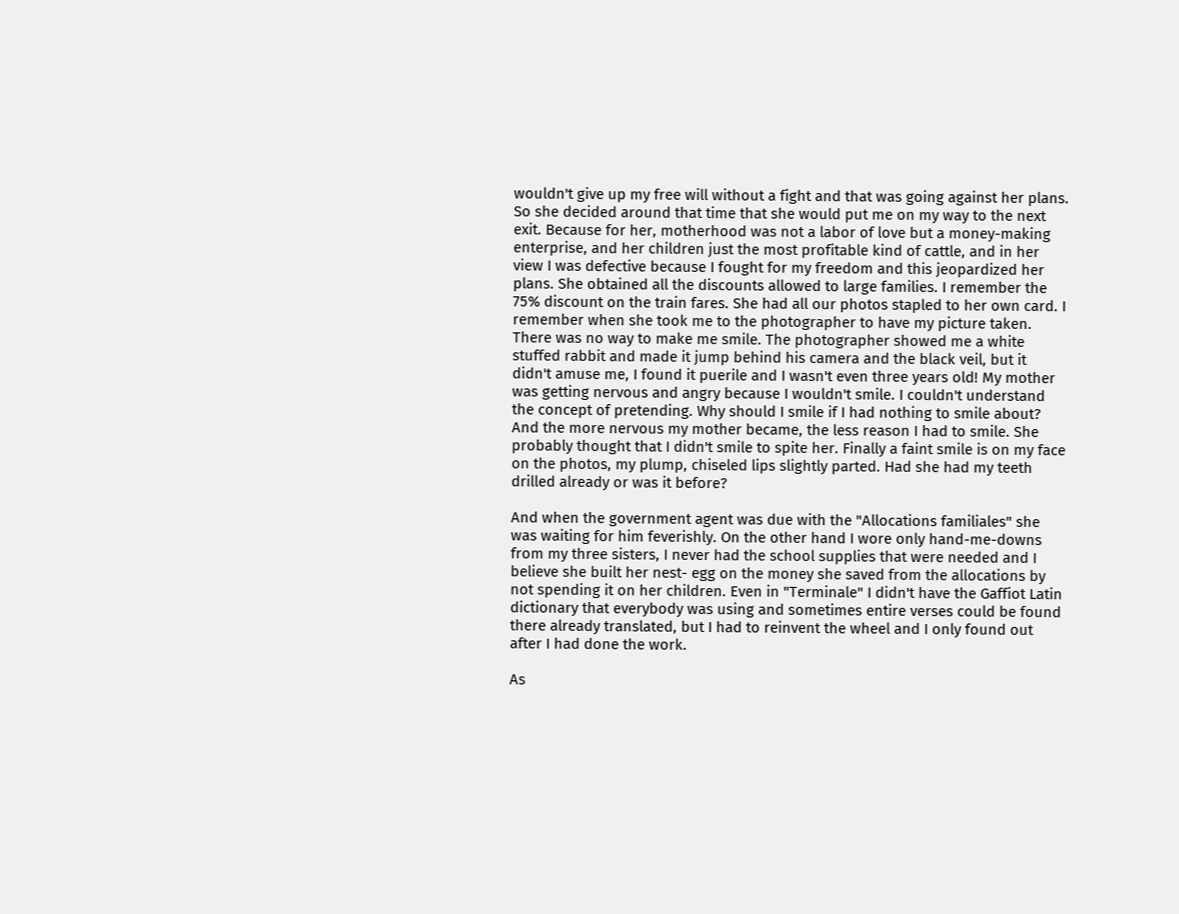wouldn't give up my free will without a fight and that was going against her plans. So she decided around that time that she would put me on my way to the next exit. Because for her, motherhood was not a labor of love but a money-making enterprise, and her children just the most profitable kind of cattle, and in her view I was defective because I fought for my freedom and this jeopardized her plans. She obtained all the discounts allowed to large families. I remember the 75% discount on the train fares. She had all our photos stapled to her own card. I remember when she took me to the photographer to have my picture taken. There was no way to make me smile. The photographer showed me a white stuffed rabbit and made it jump behind his camera and the black veil, but it didn't amuse me, I found it puerile and I wasn't even three years old! My mother was getting nervous and angry because I wouldn't smile. I couldn't understand the concept of pretending. Why should I smile if I had nothing to smile about? And the more nervous my mother became, the less reason I had to smile. She probably thought that I didn't smile to spite her. Finally a faint smile is on my face on the photos, my plump, chiseled lips slightly parted. Had she had my teeth drilled already or was it before?

And when the government agent was due with the "Allocations familiales" she was waiting for him feverishly. On the other hand I wore only hand-me-downs from my three sisters, I never had the school supplies that were needed and I believe she built her nest- egg on the money she saved from the allocations by not spending it on her children. Even in "Terminale" I didn't have the Gaffiot Latin dictionary that everybody was using and sometimes entire verses could be found there already translated, but I had to reinvent the wheel and I only found out after I had done the work.

As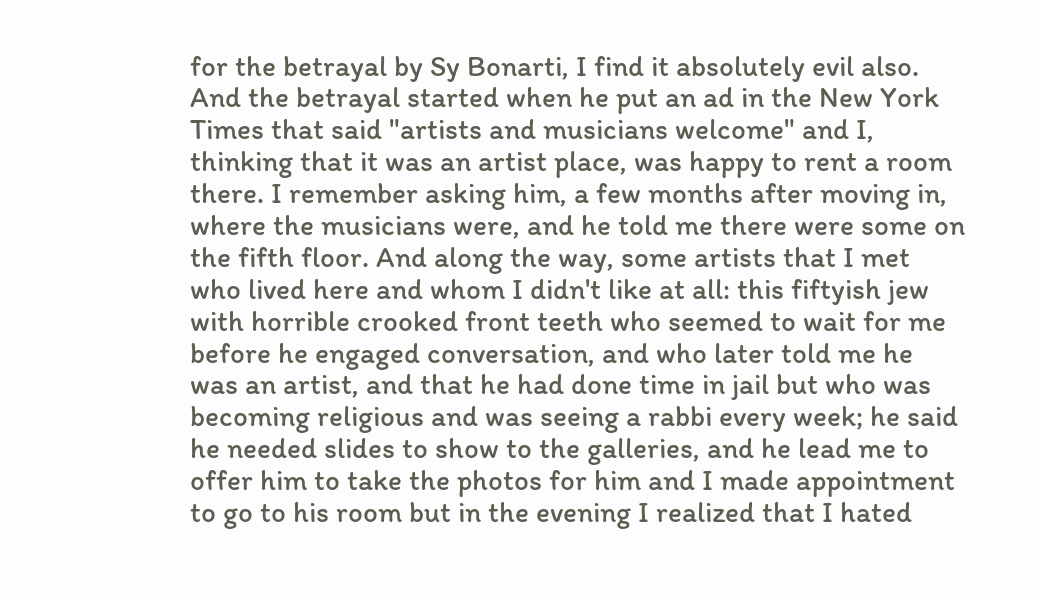for the betrayal by Sy Bonarti, I find it absolutely evil also. And the betrayal started when he put an ad in the New York Times that said "artists and musicians welcome" and I, thinking that it was an artist place, was happy to rent a room there. I remember asking him, a few months after moving in, where the musicians were, and he told me there were some on the fifth floor. And along the way, some artists that I met who lived here and whom I didn't like at all: this fiftyish jew with horrible crooked front teeth who seemed to wait for me before he engaged conversation, and who later told me he was an artist, and that he had done time in jail but who was becoming religious and was seeing a rabbi every week; he said he needed slides to show to the galleries, and he lead me to offer him to take the photos for him and I made appointment to go to his room but in the evening I realized that I hated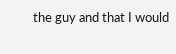the guy and that I would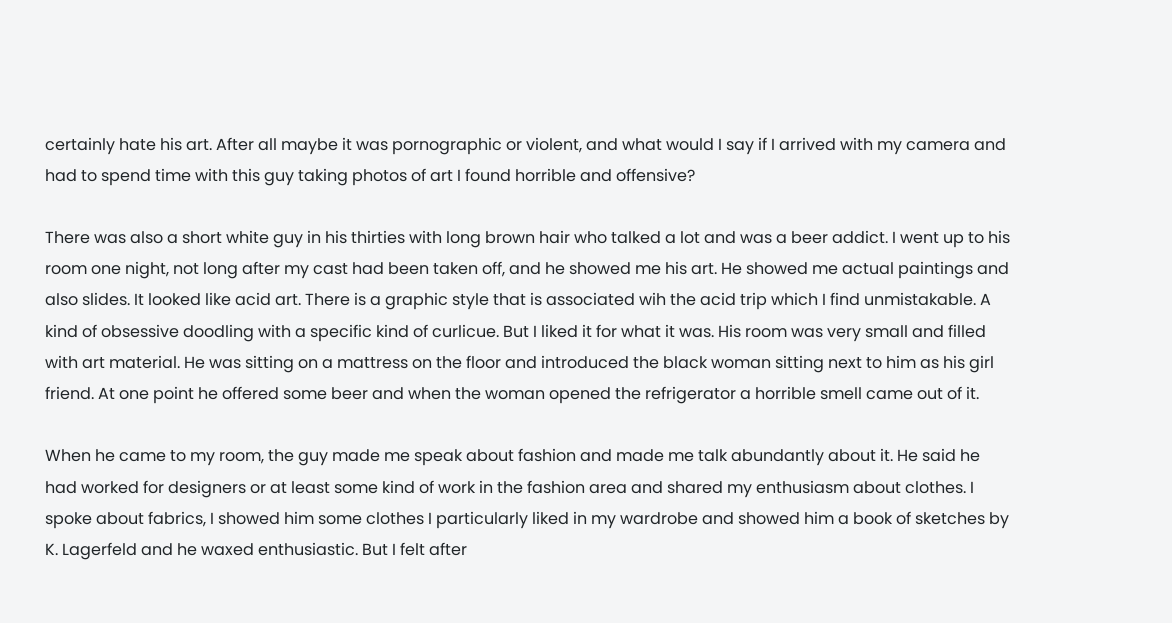certainly hate his art. After all maybe it was pornographic or violent, and what would I say if I arrived with my camera and had to spend time with this guy taking photos of art I found horrible and offensive?

There was also a short white guy in his thirties with long brown hair who talked a lot and was a beer addict. I went up to his room one night, not long after my cast had been taken off, and he showed me his art. He showed me actual paintings and also slides. It looked like acid art. There is a graphic style that is associated wih the acid trip which I find unmistakable. A kind of obsessive doodling with a specific kind of curlicue. But I liked it for what it was. His room was very small and filled with art material. He was sitting on a mattress on the floor and introduced the black woman sitting next to him as his girl friend. At one point he offered some beer and when the woman opened the refrigerator a horrible smell came out of it.

When he came to my room, the guy made me speak about fashion and made me talk abundantly about it. He said he had worked for designers or at least some kind of work in the fashion area and shared my enthusiasm about clothes. I spoke about fabrics, I showed him some clothes I particularly liked in my wardrobe and showed him a book of sketches by K. Lagerfeld and he waxed enthusiastic. But I felt after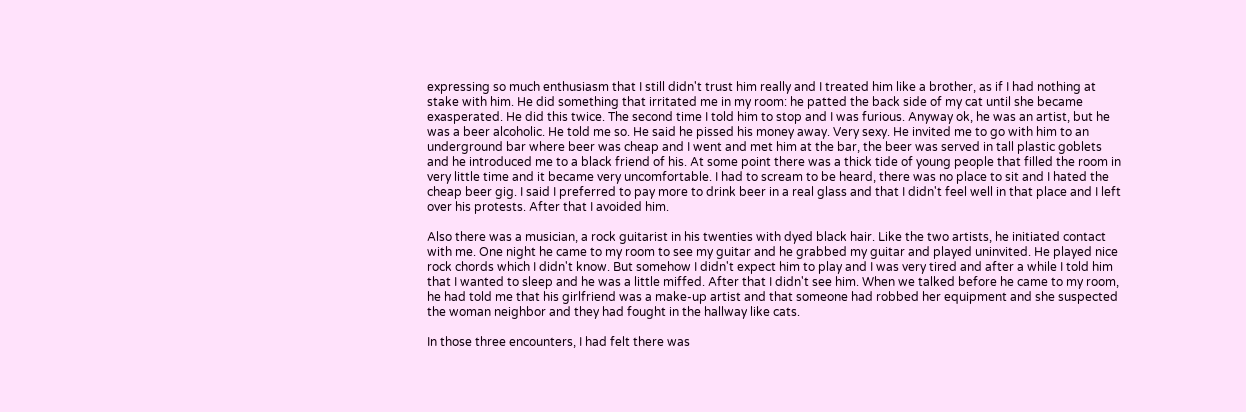expressing so much enthusiasm that I still didn't trust him really and I treated him like a brother, as if I had nothing at stake with him. He did something that irritated me in my room: he patted the back side of my cat until she became exasperated. He did this twice. The second time I told him to stop and I was furious. Anyway ok, he was an artist, but he was a beer alcoholic. He told me so. He said he pissed his money away. Very sexy. He invited me to go with him to an underground bar where beer was cheap and I went and met him at the bar, the beer was served in tall plastic goblets and he introduced me to a black friend of his. At some point there was a thick tide of young people that filled the room in very little time and it became very uncomfortable. I had to scream to be heard, there was no place to sit and I hated the cheap beer gig. I said I preferred to pay more to drink beer in a real glass and that I didn't feel well in that place and I left over his protests. After that I avoided him.

Also there was a musician, a rock guitarist in his twenties with dyed black hair. Like the two artists, he initiated contact with me. One night he came to my room to see my guitar and he grabbed my guitar and played uninvited. He played nice rock chords which I didn't know. But somehow I didn't expect him to play and I was very tired and after a while I told him that I wanted to sleep and he was a little miffed. After that I didn't see him. When we talked before he came to my room, he had told me that his girlfriend was a make-up artist and that someone had robbed her equipment and she suspected the woman neighbor and they had fought in the hallway like cats.

In those three encounters, I had felt there was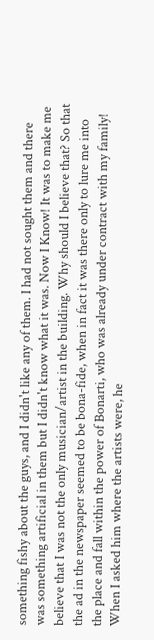something fishy about the guys, and I didn't like any of them. I had not sought them and there was something artificial in them but I didn't know what it was. Now I Know! It was to make me believe that I was not the only musician/artist in the building. Why should I believe that? So that the ad in the newspaper seemed to be bona-fide, when in fact it was there only to lure me into the place and fall within the power of Bonarti, who was already under contract with my family! When I asked him where the artists were, he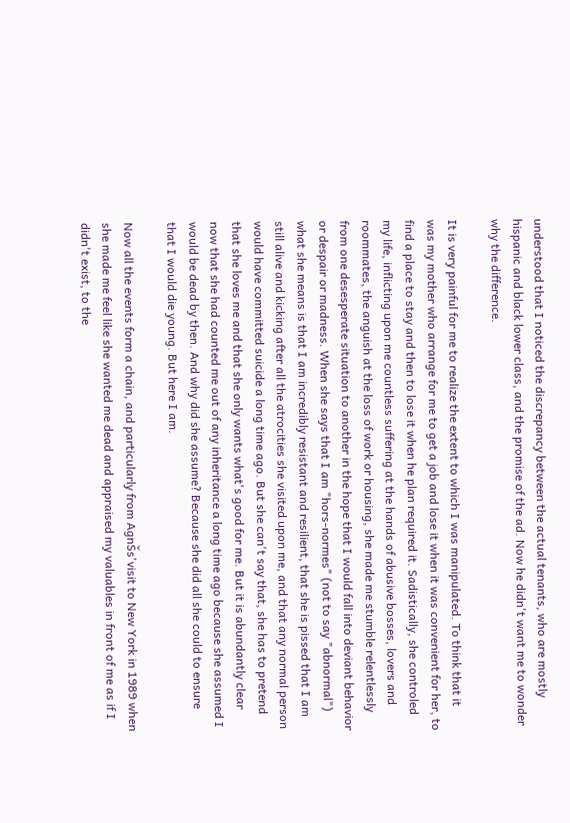understood that I noticed the discrepancy between the actual tenants, who are mostly hispanic and black lower class, and the promise of the ad. Now he didn't want me to wonder why the difference.

It is very painful for me to realize the extent to which I was manipulated. To think that it was my mother who arrange for me to get a job and lose it when it was convenient for her, to find a place to stay and then to lose it when he plan required it. Sadistically, she controled my life, inflicting upon me countless suffering at the hands of abusive bosses, lovers and roommates, the anguish at the loss of work or housing, she made me stumble relentlessly from one desesperate situation to another in the hope that I would fall into deviant behavior or despair or madness. When she says that I am "hors-normes" (not to say "abnormal") what she means is that I am incredibly resistant and resilient, that she is pissed that I am still alive and kicking after all the atrocities she visited upon me, and that any normal person would have committed suicide a long time ago. But she can't say that, she has to pretend that she loves me and that she only wants what's good for me. But it is abundantly clear now that she had counted me out of any inheritance a long time ago because she assumed I would be dead by then. And why did she assume? Because she did all she could to ensure that I would die young. But here I am.

Now all the events form a chain, and particularly from AgnŠs'visit to New York in 1989 when she made me feel like she wanted me dead and appraised my valuables in front of me as if I didn't exist, to the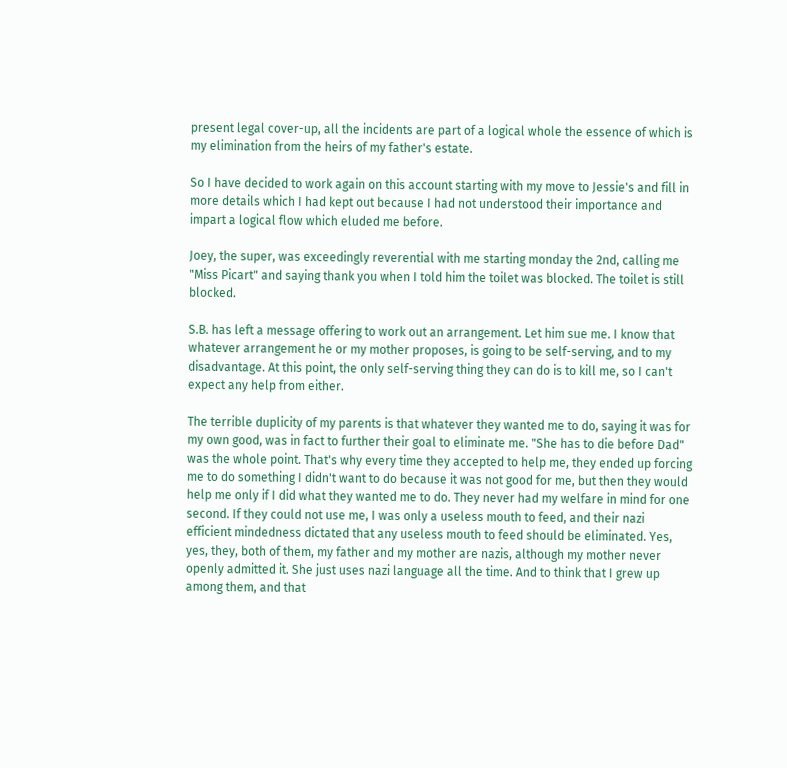present legal cover-up, all the incidents are part of a logical whole the essence of which is my elimination from the heirs of my father's estate.

So I have decided to work again on this account starting with my move to Jessie's and fill in more details which I had kept out because I had not understood their importance and impart a logical flow which eluded me before.

Joey, the super, was exceedingly reverential with me starting monday the 2nd, calling me "Miss Picart" and saying thank you when I told him the toilet was blocked. The toilet is still blocked.

S.B. has left a message offering to work out an arrangement. Let him sue me. I know that whatever arrangement he or my mother proposes, is going to be self-serving, and to my disadvantage. At this point, the only self-serving thing they can do is to kill me, so I can't expect any help from either.

The terrible duplicity of my parents is that whatever they wanted me to do, saying it was for my own good, was in fact to further their goal to eliminate me. "She has to die before Dad" was the whole point. That's why every time they accepted to help me, they ended up forcing me to do something I didn't want to do because it was not good for me, but then they would help me only if I did what they wanted me to do. They never had my welfare in mind for one second. If they could not use me, I was only a useless mouth to feed, and their nazi efficient mindedness dictated that any useless mouth to feed should be eliminated. Yes, yes, they, both of them, my father and my mother are nazis, although my mother never openly admitted it. She just uses nazi language all the time. And to think that I grew up among them, and that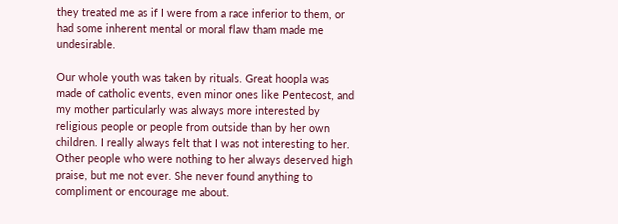they treated me as if I were from a race inferior to them, or had some inherent mental or moral flaw tham made me undesirable.

Our whole youth was taken by rituals. Great hoopla was made of catholic events, even minor ones like Pentecost, and my mother particularly was always more interested by religious people or people from outside than by her own children. I really always felt that I was not interesting to her. Other people who were nothing to her always deserved high praise, but me not ever. She never found anything to compliment or encourage me about.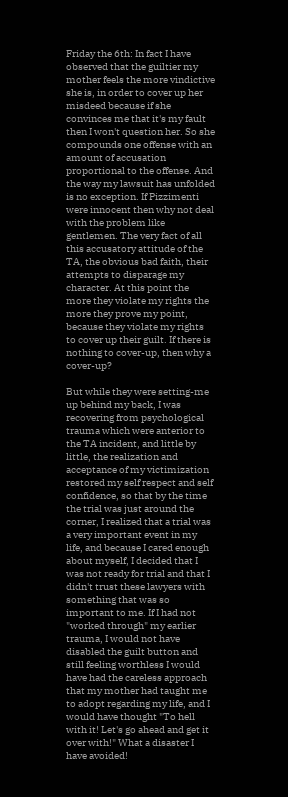Friday the 6th: In fact I have observed that the guiltier my mother feels the more vindictive she is, in order to cover up her misdeed because if she convinces me that it's my fault then I won't question her. So she compounds one offense with an amount of accusation proportional to the offense. And the way my lawsuit has unfolded is no exception. If Pizzimenti were innocent then why not deal with the problem like gentlemen. The very fact of all this accusatory attitude of the TA, the obvious bad faith, their attempts to disparage my character. At this point the more they violate my rights the more they prove my point, because they violate my rights to cover up their guilt. If there is nothing to cover-up, then why a cover-up?

But while they were setting-me up behind my back, I was recovering from psychological trauma which were anterior to the TA incident, and little by little, the realization and acceptance of my victimization restored my self respect and self confidence, so that by the time the trial was just around the corner, I realized that a trial was a very important event in my life, and because I cared enough about myself, I decided that I was not ready for trial and that I didn't trust these lawyers with something that was so important to me. If I had not "worked through" my earlier trauma, I would not have disabled the guilt button and still feeling worthless I would have had the careless approach that my mother had taught me to adopt regarding my life, and I would have thought "To hell with it! Let's go ahead and get it over with!" What a disaster I have avoided!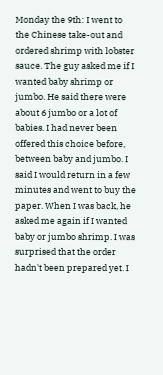Monday the 9th: I went to the Chinese take-out and ordered shrimp with lobster sauce. The guy asked me if I wanted baby shrimp or jumbo. He said there were about 6 jumbo or a lot of babies. I had never been offered this choice before, between baby and jumbo. I said I would return in a few minutes and went to buy the paper. When I was back, he asked me again if I wanted baby or jumbo shrimp. I was surprised that the order hadn't been prepared yet. I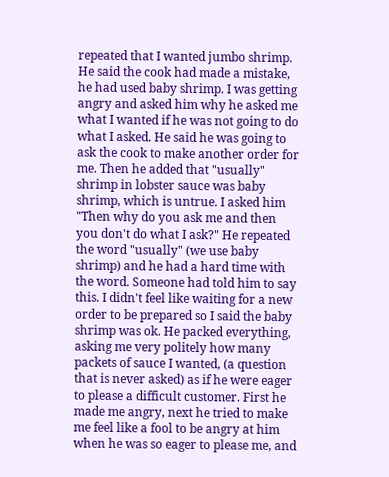repeated that I wanted jumbo shrimp. He said the cook had made a mistake, he had used baby shrimp. I was getting angry and asked him why he asked me what I wanted if he was not going to do what I asked. He said he was going to ask the cook to make another order for me. Then he added that "usually" shrimp in lobster sauce was baby shrimp, which is untrue. I asked him "Then why do you ask me and then you don't do what I ask?" He repeated the word "usually" (we use baby shrimp) and he had a hard time with the word. Someone had told him to say this. I didn't feel like waiting for a new order to be prepared so I said the baby shrimp was ok. He packed everything, asking me very politely how many packets of sauce I wanted, (a question that is never asked) as if he were eager to please a difficult customer. First he made me angry, next he tried to make me feel like a fool to be angry at him when he was so eager to please me, and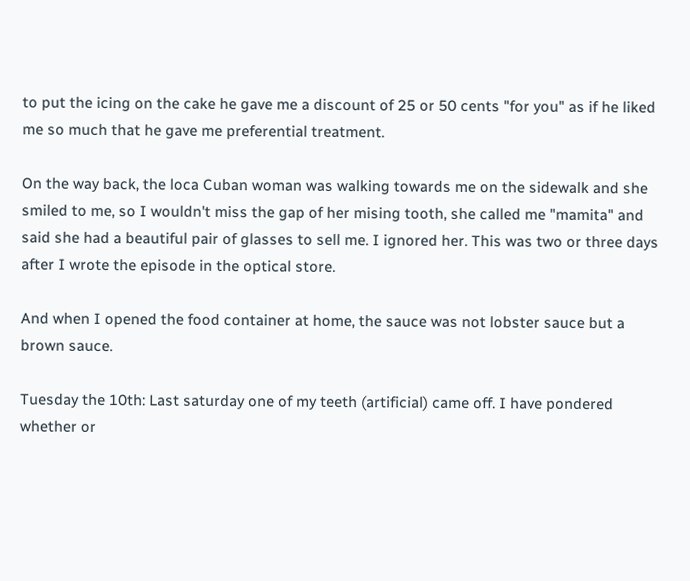to put the icing on the cake he gave me a discount of 25 or 50 cents "for you" as if he liked me so much that he gave me preferential treatment.

On the way back, the loca Cuban woman was walking towards me on the sidewalk and she smiled to me, so I wouldn't miss the gap of her mising tooth, she called me "mamita" and said she had a beautiful pair of glasses to sell me. I ignored her. This was two or three days after I wrote the episode in the optical store.

And when I opened the food container at home, the sauce was not lobster sauce but a brown sauce.

Tuesday the 10th: Last saturday one of my teeth (artificial) came off. I have pondered whether or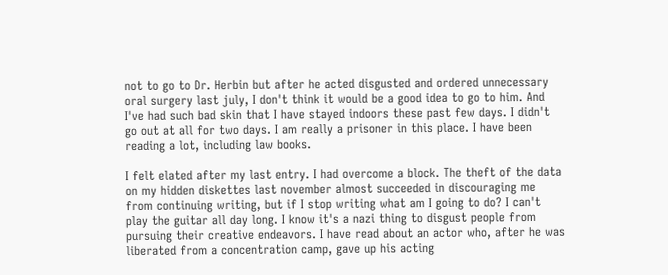not to go to Dr. Herbin but after he acted disgusted and ordered unnecessary oral surgery last july, I don't think it would be a good idea to go to him. And I've had such bad skin that I have stayed indoors these past few days. I didn't go out at all for two days. I am really a prisoner in this place. I have been reading a lot, including law books.

I felt elated after my last entry. I had overcome a block. The theft of the data on my hidden diskettes last november almost succeeded in discouraging me from continuing writing, but if I stop writing what am I going to do? I can't play the guitar all day long. I know it's a nazi thing to disgust people from pursuing their creative endeavors. I have read about an actor who, after he was liberated from a concentration camp, gave up his acting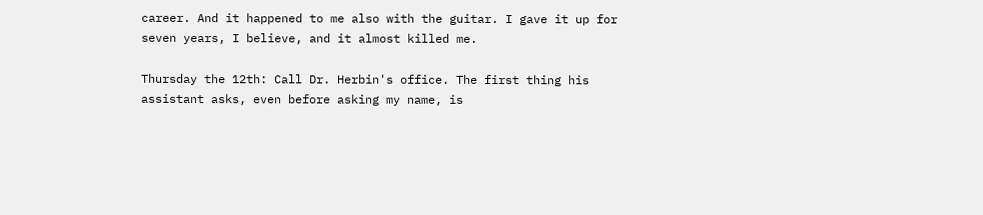career. And it happened to me also with the guitar. I gave it up for seven years, I believe, and it almost killed me.

Thursday the 12th: Call Dr. Herbin's office. The first thing his assistant asks, even before asking my name, is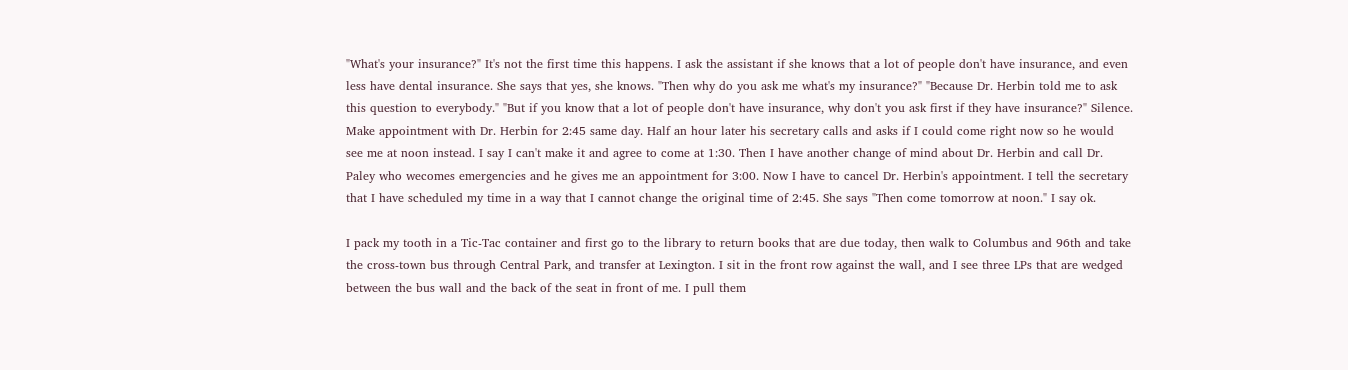"What's your insurance?" It's not the first time this happens. I ask the assistant if she knows that a lot of people don't have insurance, and even less have dental insurance. She says that yes, she knows. "Then why do you ask me what's my insurance?" "Because Dr. Herbin told me to ask this question to everybody." "But if you know that a lot of people don't have insurance, why don't you ask first if they have insurance?" Silence. Make appointment with Dr. Herbin for 2:45 same day. Half an hour later his secretary calls and asks if I could come right now so he would see me at noon instead. I say I can't make it and agree to come at 1:30. Then I have another change of mind about Dr. Herbin and call Dr. Paley who wecomes emergencies and he gives me an appointment for 3:00. Now I have to cancel Dr. Herbin's appointment. I tell the secretary that I have scheduled my time in a way that I cannot change the original time of 2:45. She says "Then come tomorrow at noon." I say ok.

I pack my tooth in a Tic-Tac container and first go to the library to return books that are due today, then walk to Columbus and 96th and take the cross-town bus through Central Park, and transfer at Lexington. I sit in the front row against the wall, and I see three LPs that are wedged between the bus wall and the back of the seat in front of me. I pull them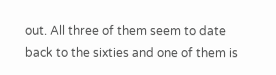out. All three of them seem to date back to the sixties and one of them is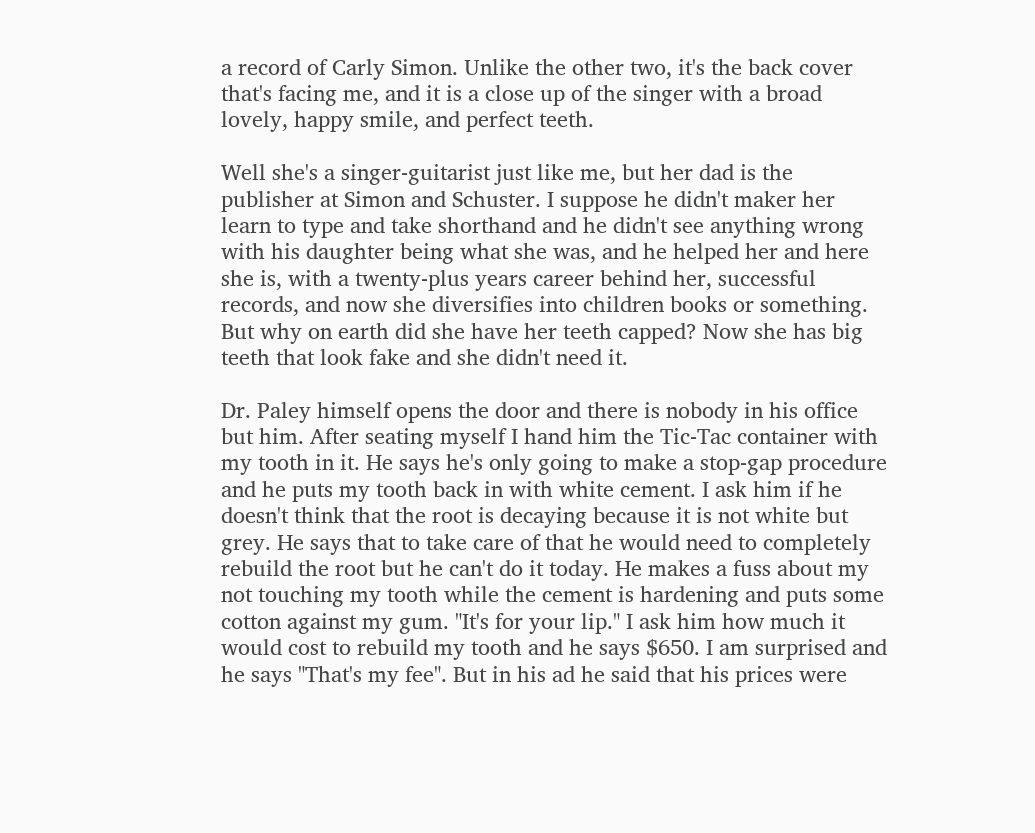a record of Carly Simon. Unlike the other two, it's the back cover that's facing me, and it is a close up of the singer with a broad lovely, happy smile, and perfect teeth.

Well she's a singer-guitarist just like me, but her dad is the publisher at Simon and Schuster. I suppose he didn't maker her learn to type and take shorthand and he didn't see anything wrong with his daughter being what she was, and he helped her and here she is, with a twenty-plus years career behind her, successful records, and now she diversifies into children books or something. But why on earth did she have her teeth capped? Now she has big teeth that look fake and she didn't need it.

Dr. Paley himself opens the door and there is nobody in his office but him. After seating myself I hand him the Tic-Tac container with my tooth in it. He says he's only going to make a stop-gap procedure and he puts my tooth back in with white cement. I ask him if he doesn't think that the root is decaying because it is not white but grey. He says that to take care of that he would need to completely rebuild the root but he can't do it today. He makes a fuss about my not touching my tooth while the cement is hardening and puts some cotton against my gum. "It's for your lip." I ask him how much it would cost to rebuild my tooth and he says $650. I am surprised and he says "That's my fee". But in his ad he said that his prices were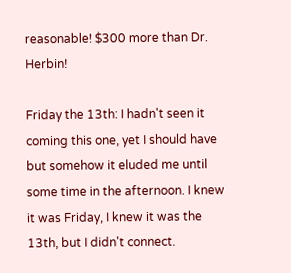reasonable! $300 more than Dr. Herbin!

Friday the 13th: I hadn't seen it coming this one, yet I should have but somehow it eluded me until some time in the afternoon. I knew it was Friday, I knew it was the 13th, but I didn't connect.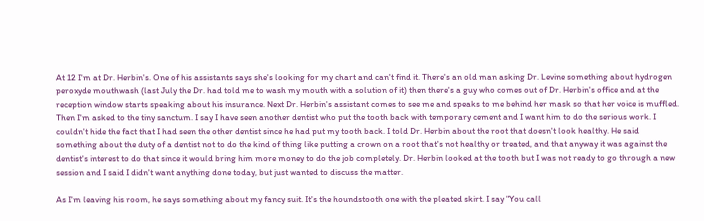At 12 I'm at Dr. Herbin's. One of his assistants says she's looking for my chart and can't find it. There's an old man asking Dr. Levine something about hydrogen peroxyde mouthwash (last July the Dr. had told me to wash my mouth with a solution of it) then there's a guy who comes out of Dr. Herbin's office and at the reception window starts speaking about his insurance. Next Dr. Herbin's assistant comes to see me and speaks to me behind her mask so that her voice is muffled. Then I'm asked to the tiny sanctum. I say I have seen another dentist who put the tooth back with temporary cement and I want him to do the serious work. I couldn't hide the fact that I had seen the other dentist since he had put my tooth back. I told Dr. Herbin about the root that doesn't look healthy. He said something about the duty of a dentist not to do the kind of thing like putting a crown on a root that's not healthy or treated, and that anyway it was against the dentist's interest to do that since it would bring him more money to do the job completely. Dr. Herbin looked at the tooth but I was not ready to go through a new session and I said I didn't want anything done today, but just wanted to discuss the matter.

As I'm leaving his room, he says something about my fancy suit. It's the houndstooth one with the pleated skirt. I say "You call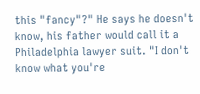this "fancy"?" He says he doesn't know, his father would call it a Philadelphia lawyer suit. "I don't know what you're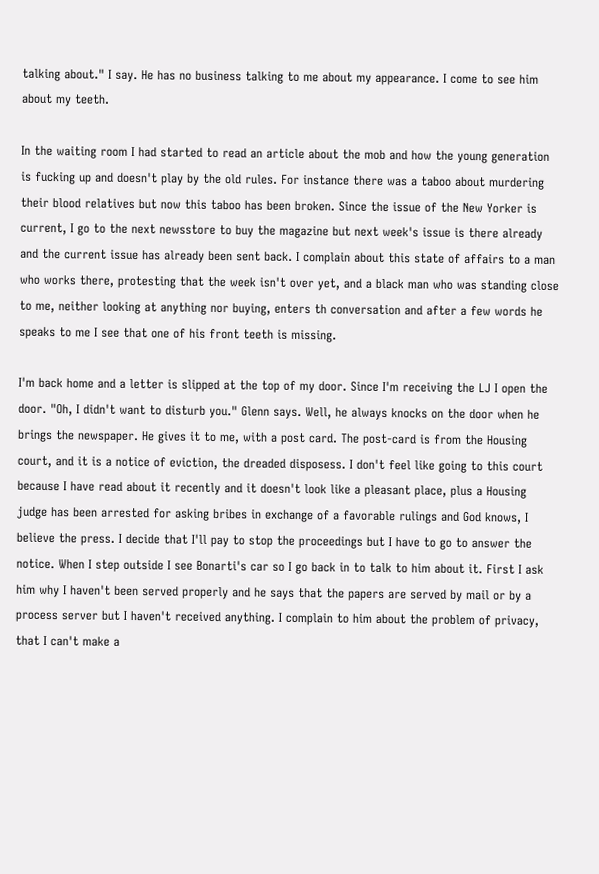talking about." I say. He has no business talking to me about my appearance. I come to see him about my teeth.

In the waiting room I had started to read an article about the mob and how the young generation is fucking up and doesn't play by the old rules. For instance there was a taboo about murdering their blood relatives but now this taboo has been broken. Since the issue of the New Yorker is current, I go to the next newsstore to buy the magazine but next week's issue is there already and the current issue has already been sent back. I complain about this state of affairs to a man who works there, protesting that the week isn't over yet, and a black man who was standing close to me, neither looking at anything nor buying, enters th conversation and after a few words he speaks to me I see that one of his front teeth is missing.

I'm back home and a letter is slipped at the top of my door. Since I'm receiving the LJ I open the door. "Oh, I didn't want to disturb you." Glenn says. Well, he always knocks on the door when he brings the newspaper. He gives it to me, with a post card. The post-card is from the Housing court, and it is a notice of eviction, the dreaded disposess. I don't feel like going to this court because I have read about it recently and it doesn't look like a pleasant place, plus a Housing judge has been arrested for asking bribes in exchange of a favorable rulings and God knows, I believe the press. I decide that I'll pay to stop the proceedings but I have to go to answer the notice. When I step outside I see Bonarti's car so I go back in to talk to him about it. First I ask him why I haven't been served properly and he says that the papers are served by mail or by a process server but I haven't received anything. I complain to him about the problem of privacy, that I can't make a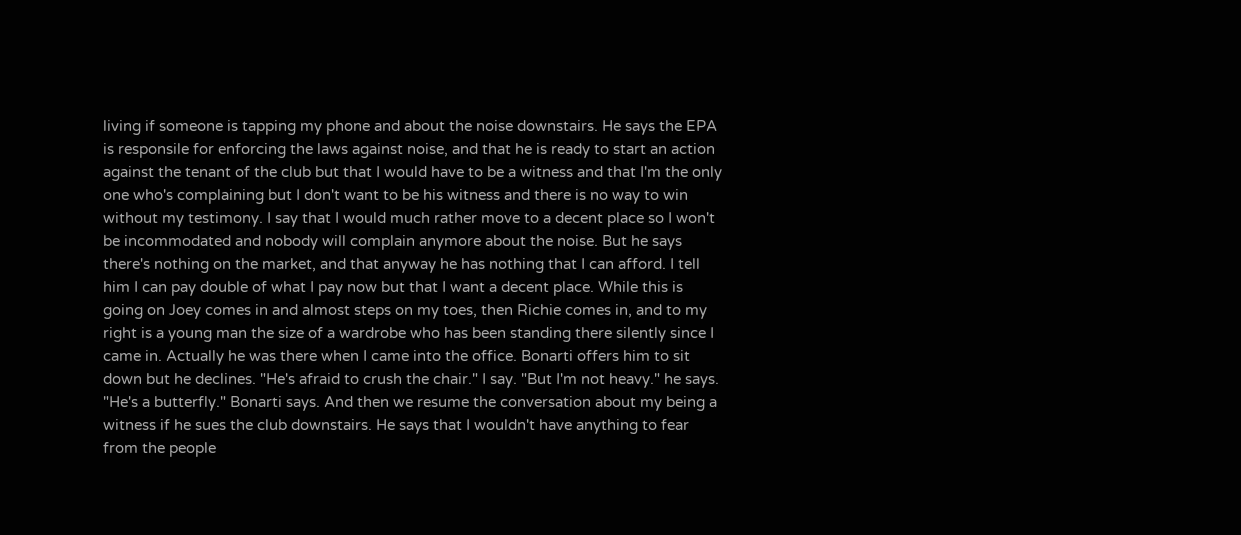living if someone is tapping my phone and about the noise downstairs. He says the EPA is responsile for enforcing the laws against noise, and that he is ready to start an action against the tenant of the club but that I would have to be a witness and that I'm the only one who's complaining but I don't want to be his witness and there is no way to win without my testimony. I say that I would much rather move to a decent place so I won't be incommodated and nobody will complain anymore about the noise. But he says there's nothing on the market, and that anyway he has nothing that I can afford. I tell him I can pay double of what I pay now but that I want a decent place. While this is going on Joey comes in and almost steps on my toes, then Richie comes in, and to my right is a young man the size of a wardrobe who has been standing there silently since I came in. Actually he was there when I came into the office. Bonarti offers him to sit down but he declines. "He's afraid to crush the chair." I say. "But I'm not heavy." he says. "He's a butterfly." Bonarti says. And then we resume the conversation about my being a witness if he sues the club downstairs. He says that I wouldn't have anything to fear from the people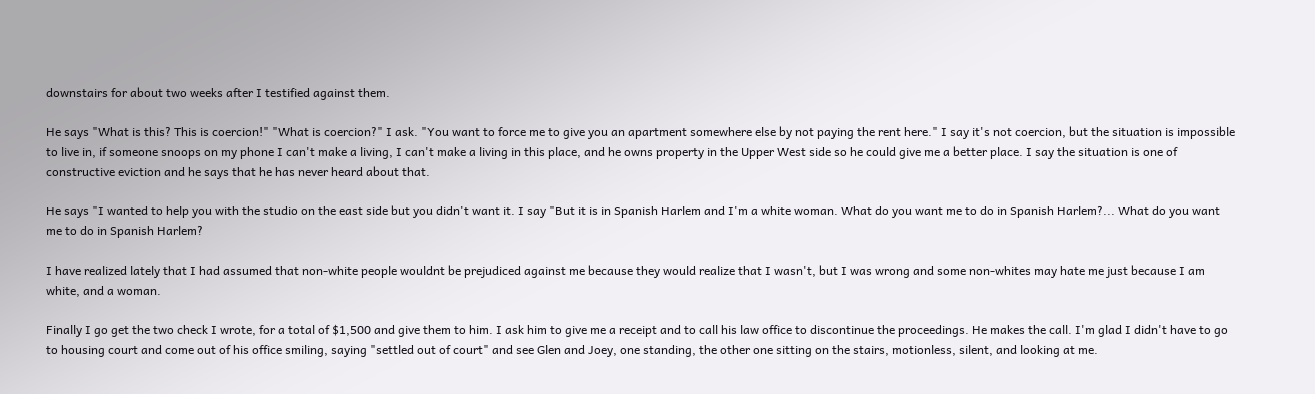downstairs for about two weeks after I testified against them.

He says "What is this? This is coercion!" "What is coercion?" I ask. "You want to force me to give you an apartment somewhere else by not paying the rent here." I say it's not coercion, but the situation is impossible to live in, if someone snoops on my phone I can't make a living, I can't make a living in this place, and he owns property in the Upper West side so he could give me a better place. I say the situation is one of constructive eviction and he says that he has never heard about that.

He says "I wanted to help you with the studio on the east side but you didn't want it. I say "But it is in Spanish Harlem and I'm a white woman. What do you want me to do in Spanish Harlem?... What do you want me to do in Spanish Harlem?

I have realized lately that I had assumed that non-white people wouldnt be prejudiced against me because they would realize that I wasn't, but I was wrong and some non-whites may hate me just because I am white, and a woman.

Finally I go get the two check I wrote, for a total of $1,500 and give them to him. I ask him to give me a receipt and to call his law office to discontinue the proceedings. He makes the call. I'm glad I didn't have to go to housing court and come out of his office smiling, saying "settled out of court" and see Glen and Joey, one standing, the other one sitting on the stairs, motionless, silent, and looking at me.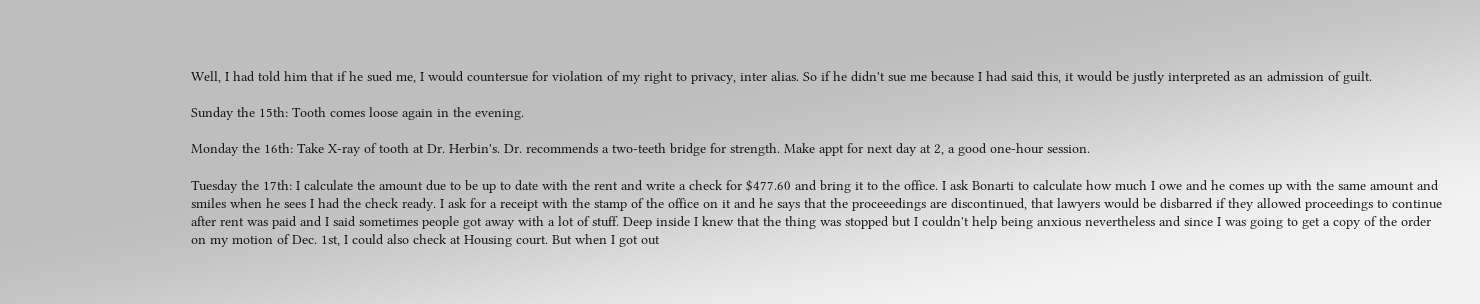Well, I had told him that if he sued me, I would countersue for violation of my right to privacy, inter alias. So if he didn't sue me because I had said this, it would be justly interpreted as an admission of guilt.

Sunday the 15th: Tooth comes loose again in the evening.

Monday the 16th: Take X-ray of tooth at Dr. Herbin's. Dr. recommends a two-teeth bridge for strength. Make appt for next day at 2, a good one-hour session.

Tuesday the 17th: I calculate the amount due to be up to date with the rent and write a check for $477.60 and bring it to the office. I ask Bonarti to calculate how much I owe and he comes up with the same amount and smiles when he sees I had the check ready. I ask for a receipt with the stamp of the office on it and he says that the proceeedings are discontinued, that lawyers would be disbarred if they allowed proceedings to continue after rent was paid and I said sometimes people got away with a lot of stuff. Deep inside I knew that the thing was stopped but I couldn't help being anxious nevertheless and since I was going to get a copy of the order on my motion of Dec. 1st, I could also check at Housing court. But when I got out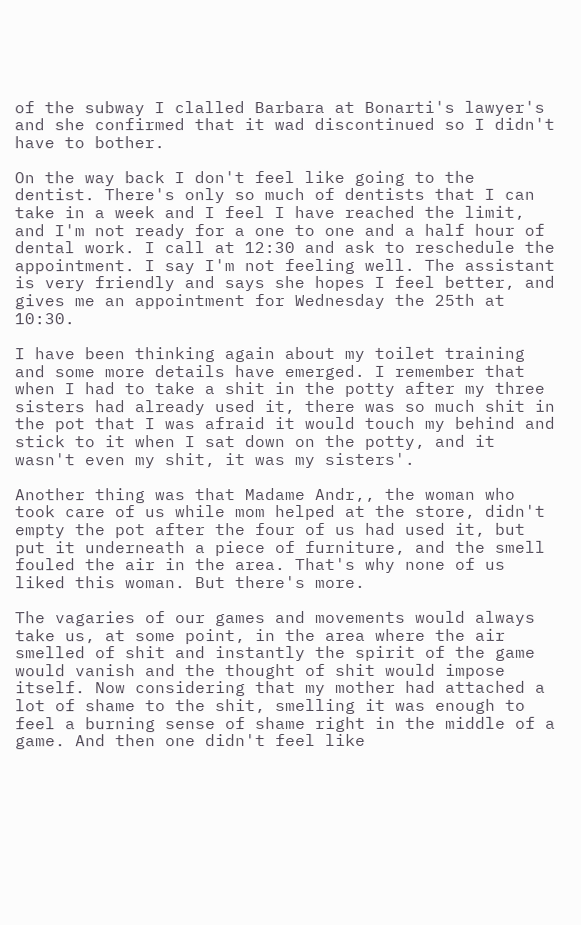of the subway I clalled Barbara at Bonarti's lawyer's and she confirmed that it wad discontinued so I didn't have to bother.

On the way back I don't feel like going to the dentist. There's only so much of dentists that I can take in a week and I feel I have reached the limit, and I'm not ready for a one to one and a half hour of dental work. I call at 12:30 and ask to reschedule the appointment. I say I'm not feeling well. The assistant is very friendly and says she hopes I feel better, and gives me an appointment for Wednesday the 25th at 10:30.

I have been thinking again about my toilet training and some more details have emerged. I remember that when I had to take a shit in the potty after my three sisters had already used it, there was so much shit in the pot that I was afraid it would touch my behind and stick to it when I sat down on the potty, and it wasn't even my shit, it was my sisters'.

Another thing was that Madame Andr‚, the woman who took care of us while mom helped at the store, didn't empty the pot after the four of us had used it, but put it underneath a piece of furniture, and the smell fouled the air in the area. That's why none of us liked this woman. But there's more.

The vagaries of our games and movements would always take us, at some point, in the area where the air smelled of shit and instantly the spirit of the game would vanish and the thought of shit would impose itself. Now considering that my mother had attached a lot of shame to the shit, smelling it was enough to feel a burning sense of shame right in the middle of a game. And then one didn't feel like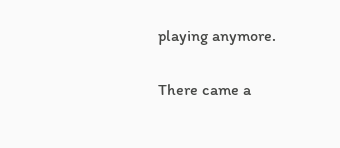playing anymore.

There came a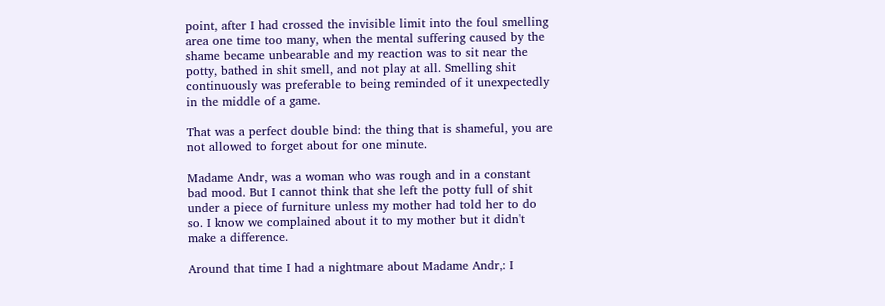point, after I had crossed the invisible limit into the foul smelling area one time too many, when the mental suffering caused by the shame became unbearable and my reaction was to sit near the potty, bathed in shit smell, and not play at all. Smelling shit continuously was preferable to being reminded of it unexpectedly in the middle of a game.

That was a perfect double bind: the thing that is shameful, you are not allowed to forget about for one minute.

Madame Andr‚ was a woman who was rough and in a constant bad mood. But I cannot think that she left the potty full of shit under a piece of furniture unless my mother had told her to do so. I know we complained about it to my mother but it didn't make a difference.

Around that time I had a nightmare about Madame Andr‚: I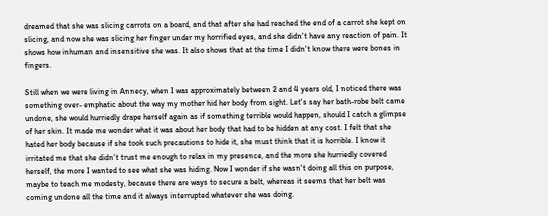dreamed that she was slicing carrots on a board, and that after she had reached the end of a carrot she kept on slicing, and now she was slicing her finger under my horrified eyes, and she didn't have any reaction of pain. It shows how inhuman and insensitive she was. It also shows that at the time I didn't know there were bones in fingers.

Still when we were living in Annecy, when I was approximately between 2 and 4 years old, I noticed there was something over- emphatic about the way my mother hid her body from sight. Let's say her bath-robe belt came undone, she would hurriedly drape herself again as if something terrible would happen, should I catch a glimpse of her skin. It made me wonder what it was about her body that had to be hidden at any cost. I felt that she hated her body because if she took such precautions to hide it, she must think that it is horrible. I know it irritated me that she didn't trust me enough to relax in my presence, and the more she hurriedly covered herself, the more I wanted to see what she was hiding. Now I wonder if she wasn't doing all this on purpose, maybe to teach me modesty, because there are ways to secure a belt, whereas it seems that her belt was coming undone all the time and it always interrupted whatever she was doing.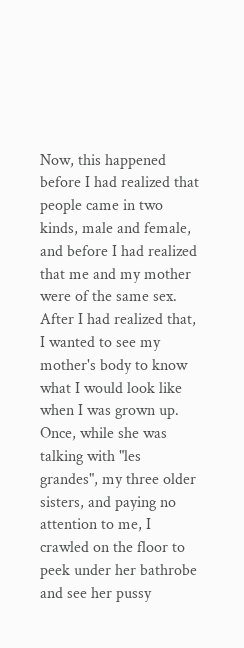Now, this happened before I had realized that people came in two kinds, male and female, and before I had realized that me and my mother were of the same sex. After I had realized that, I wanted to see my mother's body to know what I would look like when I was grown up. Once, while she was talking with "les grandes", my three older sisters, and paying no attention to me, I crawled on the floor to peek under her bathrobe and see her pussy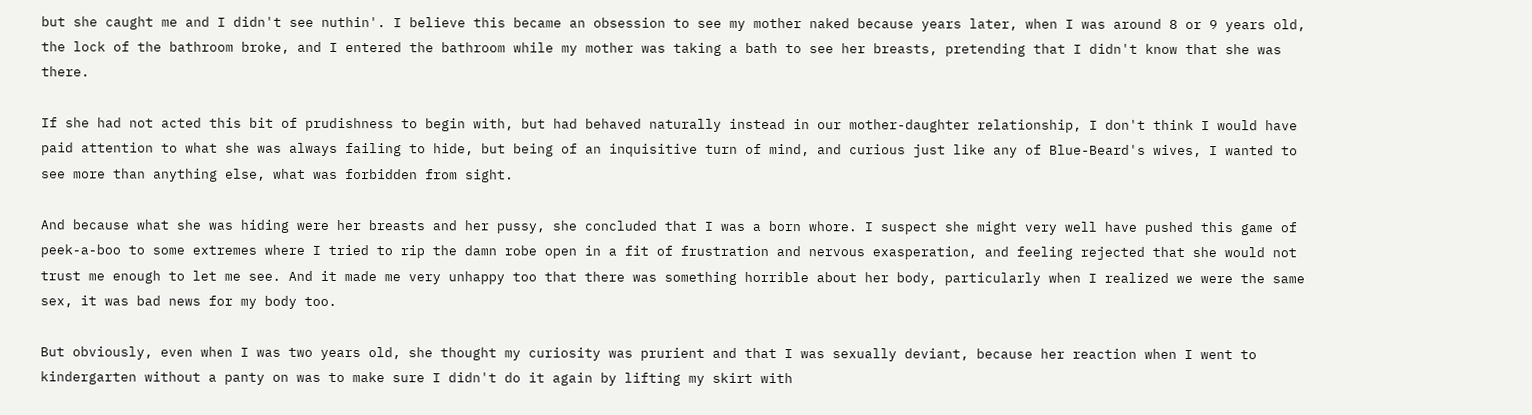but she caught me and I didn't see nuthin'. I believe this became an obsession to see my mother naked because years later, when I was around 8 or 9 years old, the lock of the bathroom broke, and I entered the bathroom while my mother was taking a bath to see her breasts, pretending that I didn't know that she was there.

If she had not acted this bit of prudishness to begin with, but had behaved naturally instead in our mother-daughter relationship, I don't think I would have paid attention to what she was always failing to hide, but being of an inquisitive turn of mind, and curious just like any of Blue-Beard's wives, I wanted to see more than anything else, what was forbidden from sight.

And because what she was hiding were her breasts and her pussy, she concluded that I was a born whore. I suspect she might very well have pushed this game of peek-a-boo to some extremes where I tried to rip the damn robe open in a fit of frustration and nervous exasperation, and feeling rejected that she would not trust me enough to let me see. And it made me very unhappy too that there was something horrible about her body, particularly when I realized we were the same sex, it was bad news for my body too.

But obviously, even when I was two years old, she thought my curiosity was prurient and that I was sexually deviant, because her reaction when I went to kindergarten without a panty on was to make sure I didn't do it again by lifting my skirt with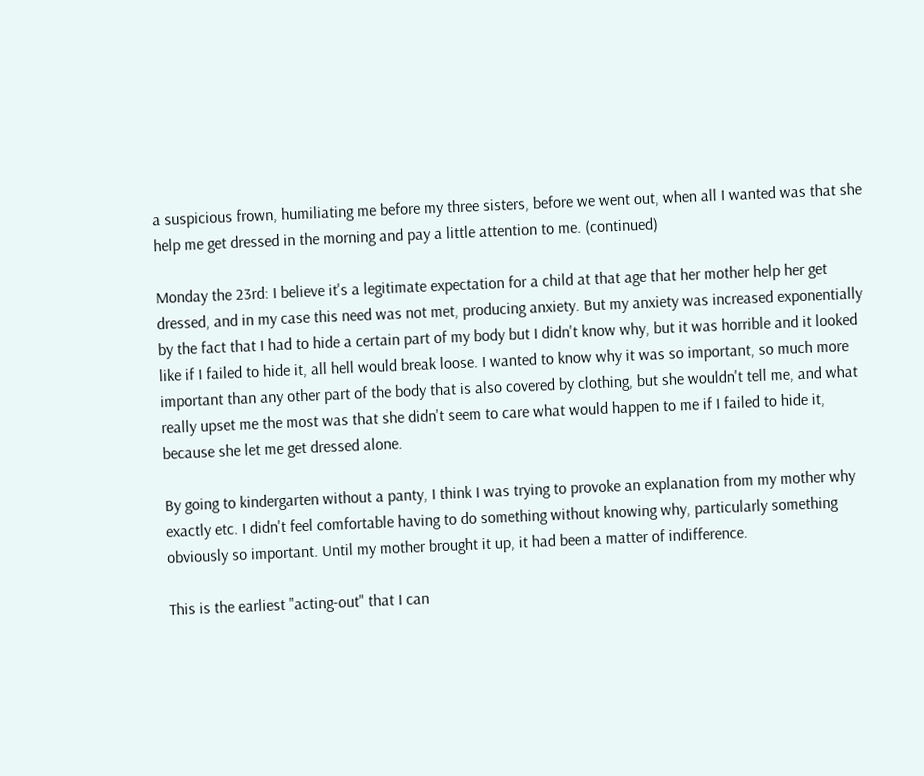a suspicious frown, humiliating me before my three sisters, before we went out, when all I wanted was that she help me get dressed in the morning and pay a little attention to me. (continued)

Monday the 23rd: I believe it's a legitimate expectation for a child at that age that her mother help her get dressed, and in my case this need was not met, producing anxiety. But my anxiety was increased exponentially by the fact that I had to hide a certain part of my body but I didn't know why, but it was horrible and it looked like if I failed to hide it, all hell would break loose. I wanted to know why it was so important, so much more important than any other part of the body that is also covered by clothing, but she wouldn't tell me, and what really upset me the most was that she didn't seem to care what would happen to me if I failed to hide it, because she let me get dressed alone.

By going to kindergarten without a panty, I think I was trying to provoke an explanation from my mother why exactly etc. I didn't feel comfortable having to do something without knowing why, particularly something obviously so important. Until my mother brought it up, it had been a matter of indifference.

This is the earliest "acting-out" that I can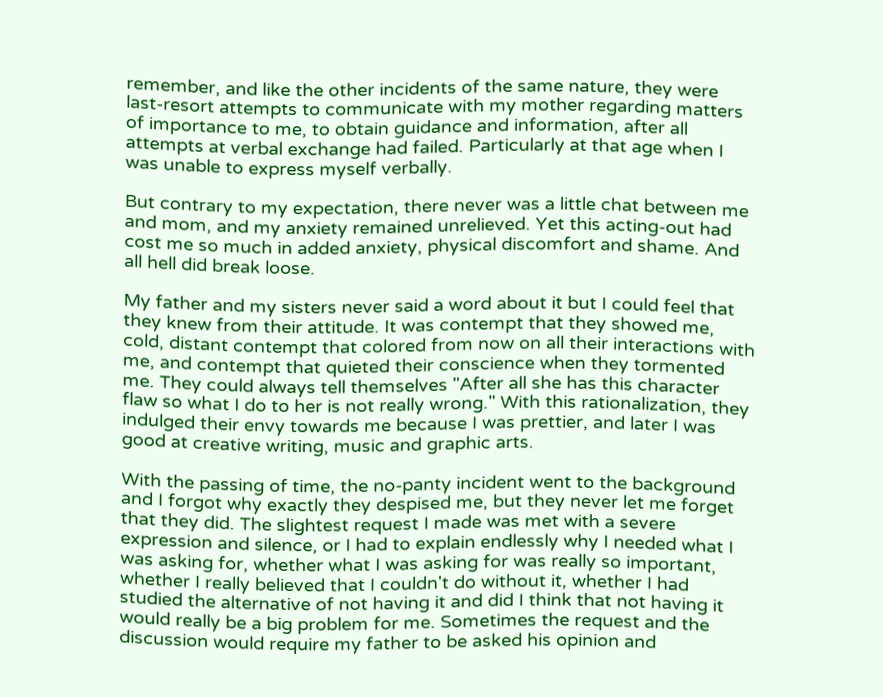remember, and like the other incidents of the same nature, they were last-resort attempts to communicate with my mother regarding matters of importance to me, to obtain guidance and information, after all attempts at verbal exchange had failed. Particularly at that age when I was unable to express myself verbally.

But contrary to my expectation, there never was a little chat between me and mom, and my anxiety remained unrelieved. Yet this acting-out had cost me so much in added anxiety, physical discomfort and shame. And all hell did break loose.

My father and my sisters never said a word about it but I could feel that they knew from their attitude. It was contempt that they showed me, cold, distant contempt that colored from now on all their interactions with me, and contempt that quieted their conscience when they tormented me. They could always tell themselves "After all she has this character flaw so what I do to her is not really wrong." With this rationalization, they indulged their envy towards me because I was prettier, and later I was good at creative writing, music and graphic arts.

With the passing of time, the no-panty incident went to the background and I forgot why exactly they despised me, but they never let me forget that they did. The slightest request I made was met with a severe expression and silence, or I had to explain endlessly why I needed what I was asking for, whether what I was asking for was really so important, whether I really believed that I couldn't do without it, whether I had studied the alternative of not having it and did I think that not having it would really be a big problem for me. Sometimes the request and the discussion would require my father to be asked his opinion and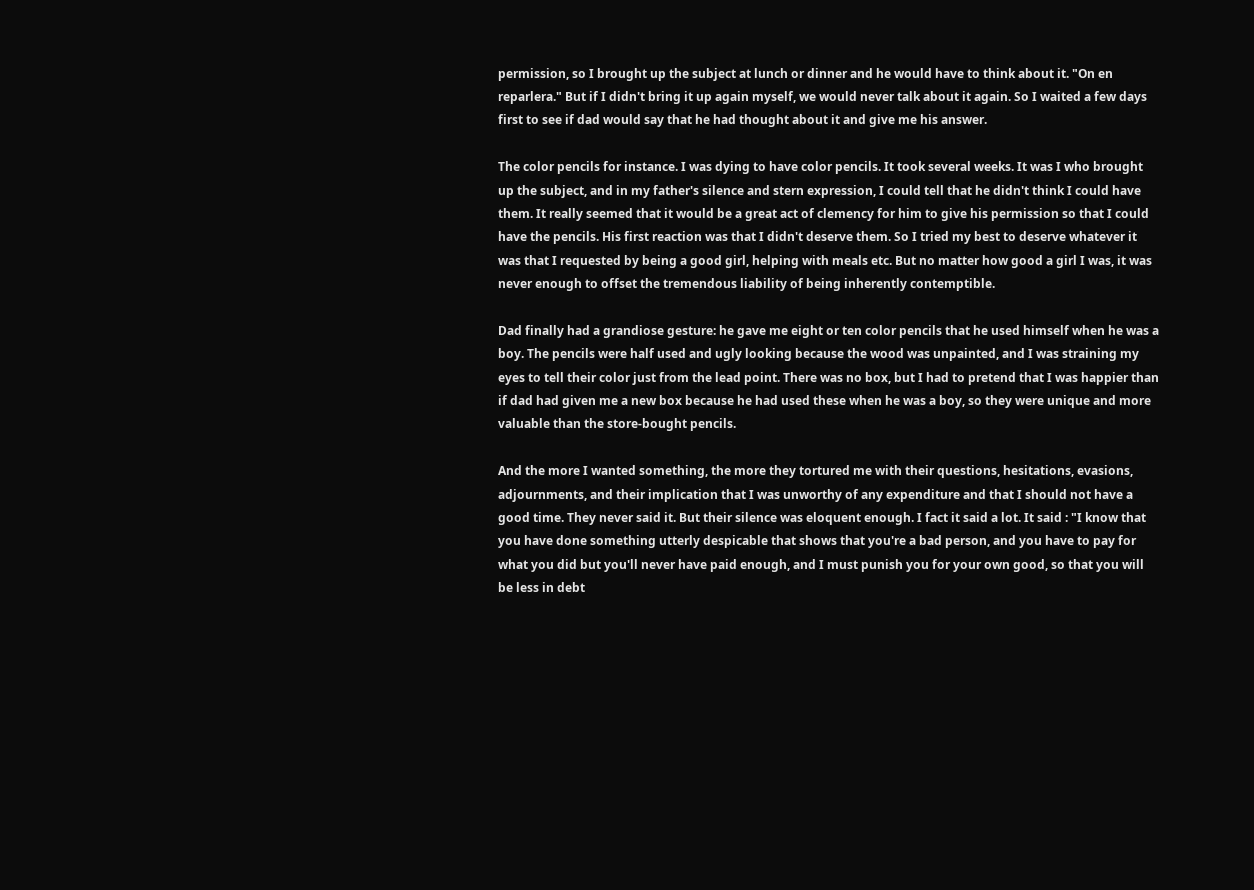permission, so I brought up the subject at lunch or dinner and he would have to think about it. "On en reparlera." But if I didn't bring it up again myself, we would never talk about it again. So I waited a few days first to see if dad would say that he had thought about it and give me his answer.

The color pencils for instance. I was dying to have color pencils. It took several weeks. It was I who brought up the subject, and in my father's silence and stern expression, I could tell that he didn't think I could have them. It really seemed that it would be a great act of clemency for him to give his permission so that I could have the pencils. His first reaction was that I didn't deserve them. So I tried my best to deserve whatever it was that I requested by being a good girl, helping with meals etc. But no matter how good a girl I was, it was never enough to offset the tremendous liability of being inherently contemptible.

Dad finally had a grandiose gesture: he gave me eight or ten color pencils that he used himself when he was a boy. The pencils were half used and ugly looking because the wood was unpainted, and I was straining my eyes to tell their color just from the lead point. There was no box, but I had to pretend that I was happier than if dad had given me a new box because he had used these when he was a boy, so they were unique and more valuable than the store-bought pencils.

And the more I wanted something, the more they tortured me with their questions, hesitations, evasions, adjournments, and their implication that I was unworthy of any expenditure and that I should not have a good time. They never said it. But their silence was eloquent enough. I fact it said a lot. It said : "I know that you have done something utterly despicable that shows that you're a bad person, and you have to pay for what you did but you'll never have paid enough, and I must punish you for your own good, so that you will be less in debt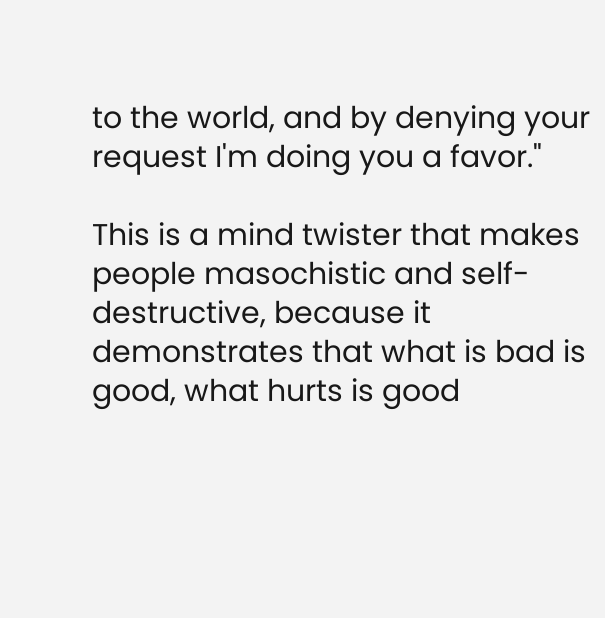to the world, and by denying your request I'm doing you a favor."

This is a mind twister that makes people masochistic and self- destructive, because it demonstrates that what is bad is good, what hurts is good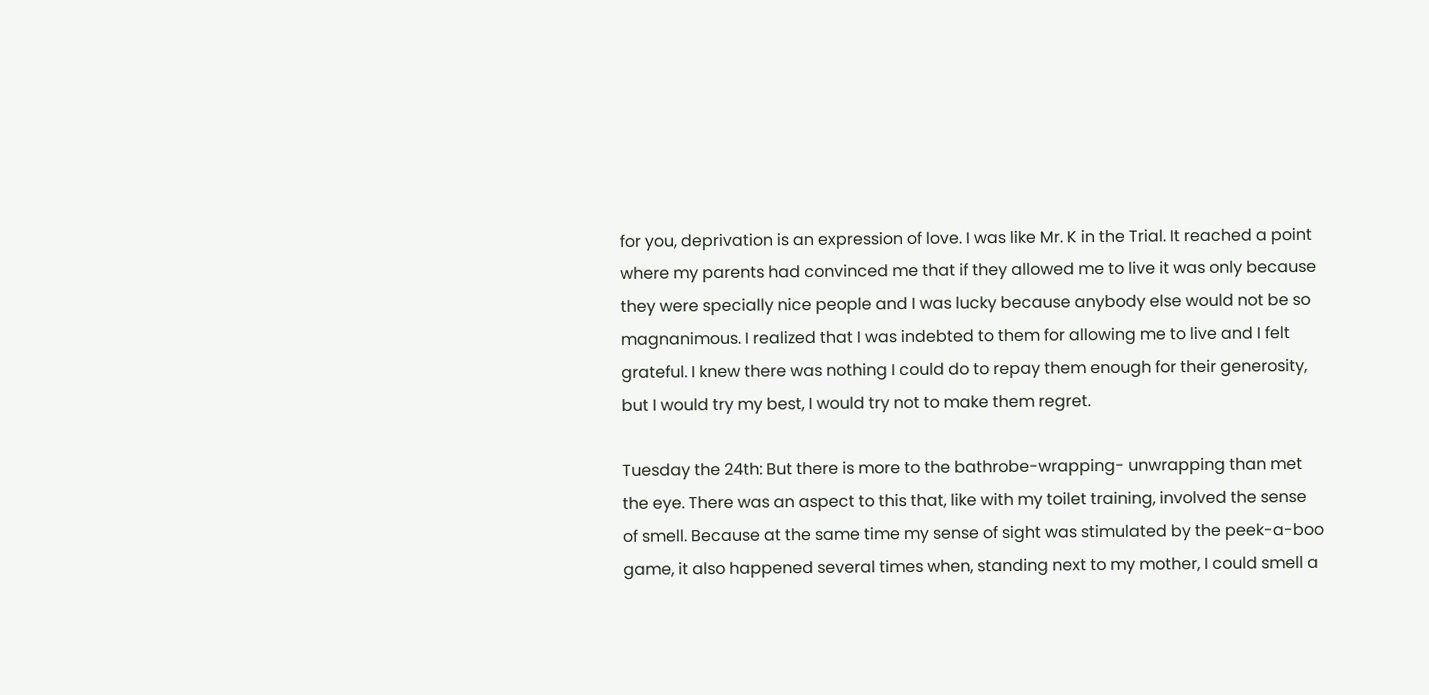for you, deprivation is an expression of love. I was like Mr. K in the Trial. It reached a point where my parents had convinced me that if they allowed me to live it was only because they were specially nice people and I was lucky because anybody else would not be so magnanimous. I realized that I was indebted to them for allowing me to live and I felt grateful. I knew there was nothing I could do to repay them enough for their generosity, but I would try my best, I would try not to make them regret.

Tuesday the 24th: But there is more to the bathrobe-wrapping- unwrapping than met the eye. There was an aspect to this that, like with my toilet training, involved the sense of smell. Because at the same time my sense of sight was stimulated by the peek-a-boo game, it also happened several times when, standing next to my mother, I could smell a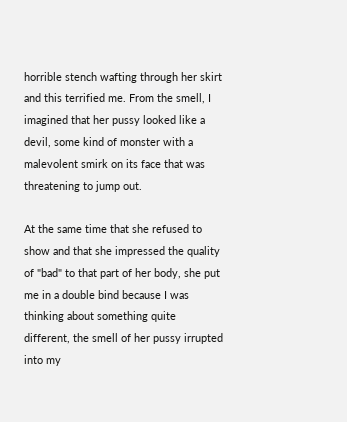horrible stench wafting through her skirt and this terrified me. From the smell, I imagined that her pussy looked like a devil, some kind of monster with a malevolent smirk on its face that was threatening to jump out.

At the same time that she refused to show and that she impressed the quality of "bad" to that part of her body, she put me in a double bind because I was thinking about something quite different, the smell of her pussy irrupted into my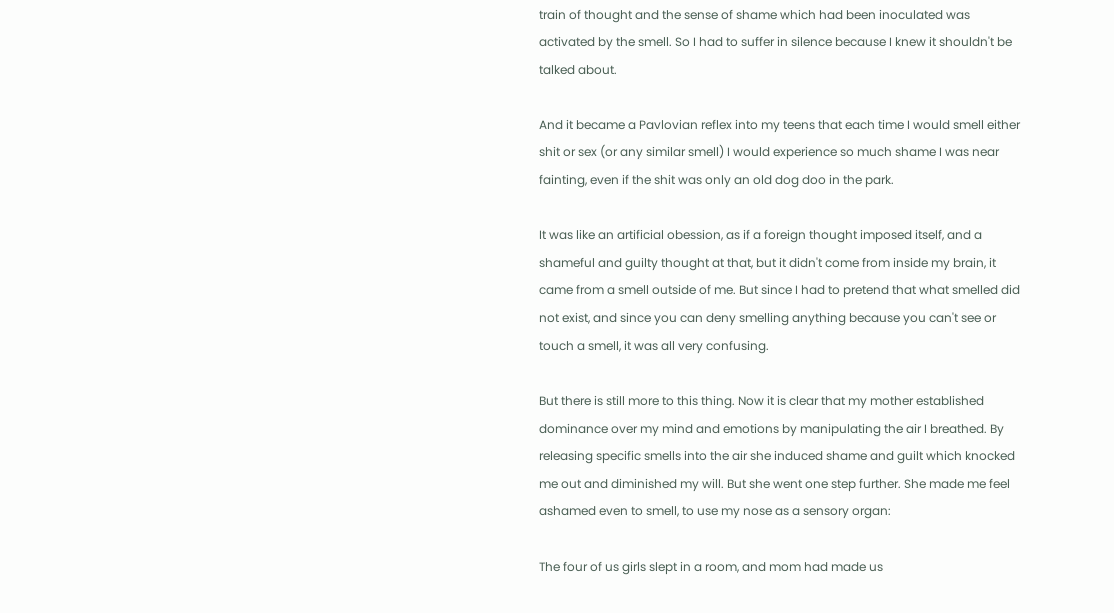train of thought and the sense of shame which had been inoculated was activated by the smell. So I had to suffer in silence because I knew it shouldn't be talked about.

And it became a Pavlovian reflex into my teens that each time I would smell either shit or sex (or any similar smell) I would experience so much shame I was near fainting, even if the shit was only an old dog doo in the park.

It was like an artificial obession, as if a foreign thought imposed itself, and a shameful and guilty thought at that, but it didn't come from inside my brain, it came from a smell outside of me. But since I had to pretend that what smelled did not exist, and since you can deny smelling anything because you can't see or touch a smell, it was all very confusing.

But there is still more to this thing. Now it is clear that my mother established dominance over my mind and emotions by manipulating the air I breathed. By releasing specific smells into the air she induced shame and guilt which knocked me out and diminished my will. But she went one step further. She made me feel ashamed even to smell, to use my nose as a sensory organ:

The four of us girls slept in a room, and mom had made us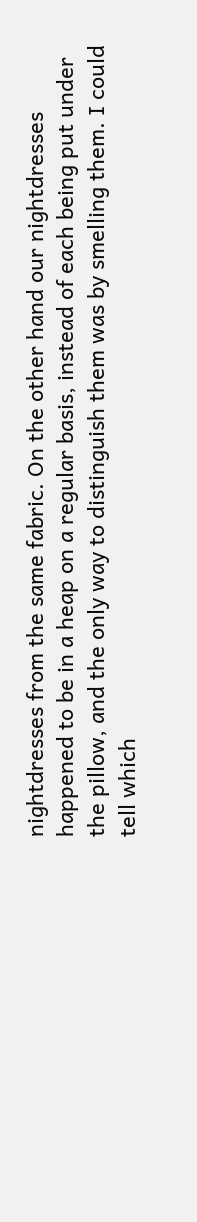nightdresses from the same fabric. On the other hand our nightdresses happened to be in a heap on a regular basis, instead of each being put under the pillow, and the only way to distinguish them was by smelling them. I could tell which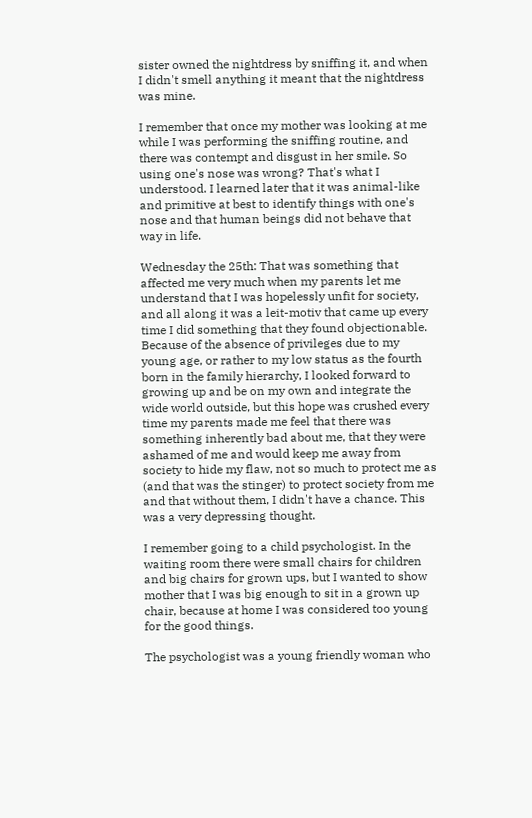sister owned the nightdress by sniffing it, and when I didn't smell anything it meant that the nightdress was mine.

I remember that once my mother was looking at me while I was performing the sniffing routine, and there was contempt and disgust in her smile. So using one's nose was wrong? That's what I understood. I learned later that it was animal-like and primitive at best to identify things with one's nose and that human beings did not behave that way in life.

Wednesday the 25th: That was something that affected me very much when my parents let me understand that I was hopelessly unfit for society, and all along it was a leit-motiv that came up every time I did something that they found objectionable. Because of the absence of privileges due to my young age, or rather to my low status as the fourth born in the family hierarchy, I looked forward to growing up and be on my own and integrate the wide world outside, but this hope was crushed every time my parents made me feel that there was something inherently bad about me, that they were ashamed of me and would keep me away from society to hide my flaw, not so much to protect me as (and that was the stinger) to protect society from me and that without them, I didn't have a chance. This was a very depressing thought.

I remember going to a child psychologist. In the waiting room there were small chairs for children and big chairs for grown ups, but I wanted to show mother that I was big enough to sit in a grown up chair, because at home I was considered too young for the good things.

The psychologist was a young friendly woman who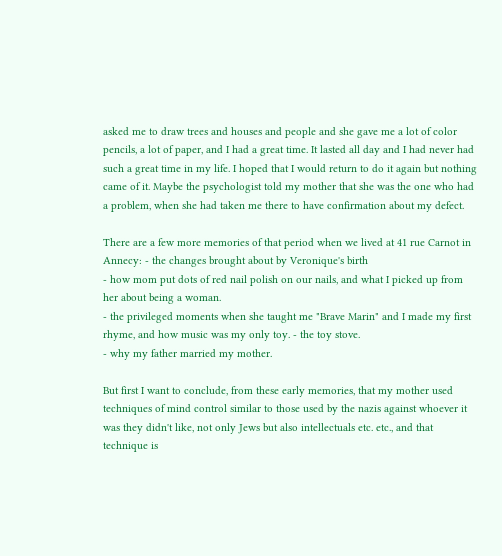asked me to draw trees and houses and people and she gave me a lot of color pencils, a lot of paper, and I had a great time. It lasted all day and I had never had such a great time in my life. I hoped that I would return to do it again but nothing came of it. Maybe the psychologist told my mother that she was the one who had a problem, when she had taken me there to have confirmation about my defect.

There are a few more memories of that period when we lived at 41 rue Carnot in Annecy: - the changes brought about by Veronique's birth
- how mom put dots of red nail polish on our nails, and what I picked up from her about being a woman.
- the privileged moments when she taught me "Brave Marin" and I made my first rhyme, and how music was my only toy. - the toy stove.
- why my father married my mother.

But first I want to conclude, from these early memories, that my mother used techniques of mind control similar to those used by the nazis against whoever it was they didn't like, not only Jews but also intellectuals etc. etc., and that technique is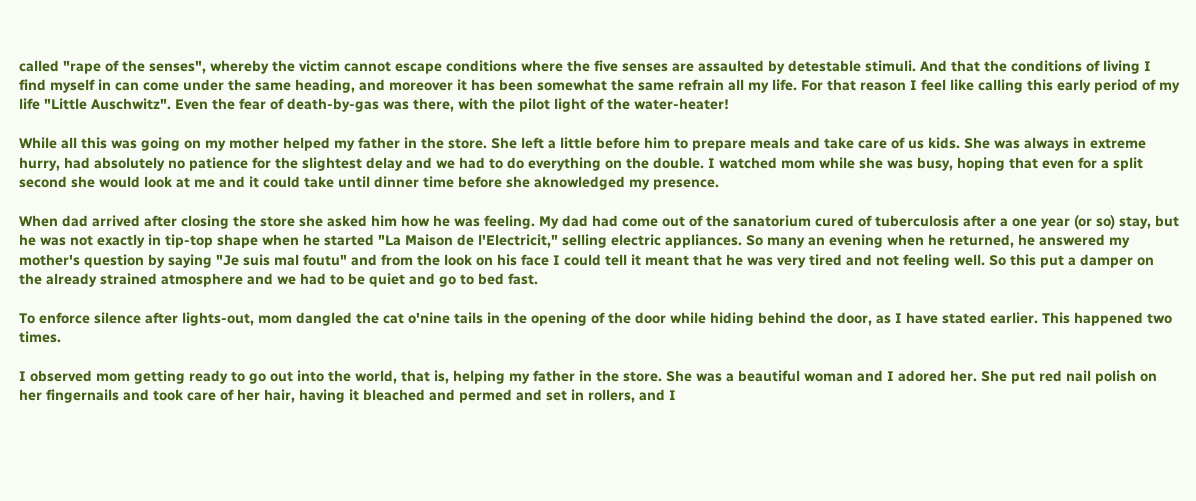called "rape of the senses", whereby the victim cannot escape conditions where the five senses are assaulted by detestable stimuli. And that the conditions of living I find myself in can come under the same heading, and moreover it has been somewhat the same refrain all my life. For that reason I feel like calling this early period of my life "Little Auschwitz". Even the fear of death-by-gas was there, with the pilot light of the water-heater!

While all this was going on my mother helped my father in the store. She left a little before him to prepare meals and take care of us kids. She was always in extreme hurry, had absolutely no patience for the slightest delay and we had to do everything on the double. I watched mom while she was busy, hoping that even for a split second she would look at me and it could take until dinner time before she aknowledged my presence.

When dad arrived after closing the store she asked him how he was feeling. My dad had come out of the sanatorium cured of tuberculosis after a one year (or so) stay, but he was not exactly in tip-top shape when he started "La Maison de l'Electricit‚" selling electric appliances. So many an evening when he returned, he answered my mother's question by saying "Je suis mal foutu" and from the look on his face I could tell it meant that he was very tired and not feeling well. So this put a damper on the already strained atmosphere and we had to be quiet and go to bed fast.

To enforce silence after lights-out, mom dangled the cat o'nine tails in the opening of the door while hiding behind the door, as I have stated earlier. This happened two times.

I observed mom getting ready to go out into the world, that is, helping my father in the store. She was a beautiful woman and I adored her. She put red nail polish on her fingernails and took care of her hair, having it bleached and permed and set in rollers, and I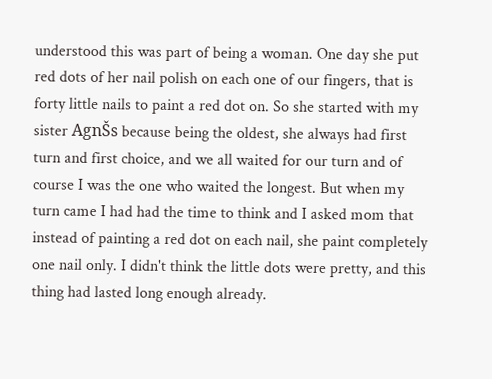understood this was part of being a woman. One day she put red dots of her nail polish on each one of our fingers, that is forty little nails to paint a red dot on. So she started with my sister AgnŠs because being the oldest, she always had first turn and first choice, and we all waited for our turn and of course I was the one who waited the longest. But when my turn came I had had the time to think and I asked mom that instead of painting a red dot on each nail, she paint completely one nail only. I didn't think the little dots were pretty, and this thing had lasted long enough already.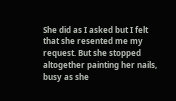She did as I asked but I felt that she resented me my request. But she stopped altogether painting her nails, busy as she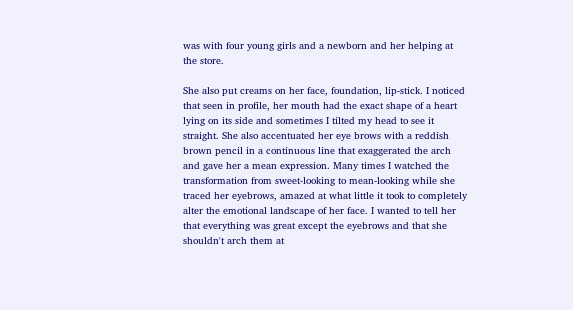was with four young girls and a newborn and her helping at the store.

She also put creams on her face, foundation, lip-stick. I noticed that seen in profile, her mouth had the exact shape of a heart lying on its side and sometimes I tilted my head to see it straight. She also accentuated her eye brows with a reddish brown pencil in a continuous line that exaggerated the arch and gave her a mean expression. Many times I watched the transformation from sweet-looking to mean-looking while she traced her eyebrows, amazed at what little it took to completely alter the emotional landscape of her face. I wanted to tell her that everything was great except the eyebrows and that she shouldn't arch them at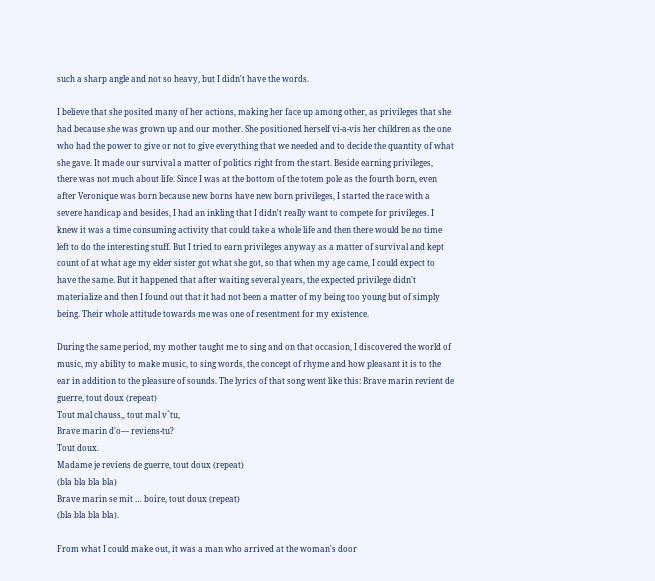such a sharp angle and not so heavy, but I didn't have the words.

I believe that she posited many of her actions, making her face up among other, as privileges that she had because she was grown up and our mother. She positioned herself vi-a-vis her children as the one who had the power to give or not to give everything that we needed and to decide the quantity of what she gave. It made our survival a matter of politics right from the start. Beside earning privileges, there was not much about life. Since I was at the bottom of the totem pole as the fourth born, even after Veronique was born because new borns have new born privileges, I started the race with a severe handicap and besides, I had an inkling that I didn't really want to compete for privileges. I knew it was a time consuming activity that could take a whole life and then there would be no time left to do the interesting stuff. But I tried to earn privileges anyway as a matter of survival and kept count of at what age my elder sister got what she got, so that when my age came, I could expect to have the same. But it happened that after waiting several years, the expected privilege didn't materialize and then I found out that it had not been a matter of my being too young but of simply being. Their whole attitude towards me was one of resentment for my existence.

During the same period, my mother taught me to sing and on that occasion, I discovered the world of music, my ability to make music, to sing words, the concept of rhyme and how pleasant it is to the ear in addition to the pleasure of sounds. The lyrics of that song went like this: Brave marin revient de guerre, tout doux (repeat)
Tout mal chauss‚, tout mal vˆtu,
Brave marin d'o— reviens-tu?
Tout doux.
Madame je reviens de guerre, tout doux (repeat)
(bla bla bla bla)
Brave marin se mit … boire, tout doux (repeat)
(bla bla bla bla).

From what I could make out, it was a man who arrived at the woman's door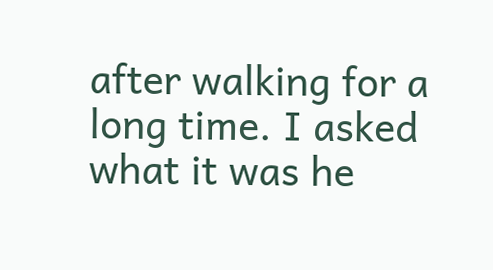after walking for a long time. I asked what it was he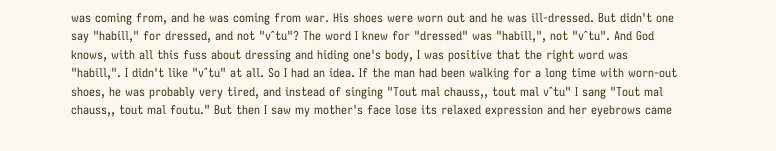was coming from, and he was coming from war. His shoes were worn out and he was ill-dressed. But didn't one say "habill‚" for dressed, and not "vˆtu"? The word I knew for "dressed" was "habill‚", not "vˆtu". And God knows, with all this fuss about dressing and hiding one's body, I was positive that the right word was "habill‚". I didn't like "vˆtu" at all. So I had an idea. If the man had been walking for a long time with worn-out shoes, he was probably very tired, and instead of singing "Tout mal chauss‚, tout mal vˆtu" I sang "Tout mal chauss‚, tout mal foutu." But then I saw my mother's face lose its relaxed expression and her eyebrows came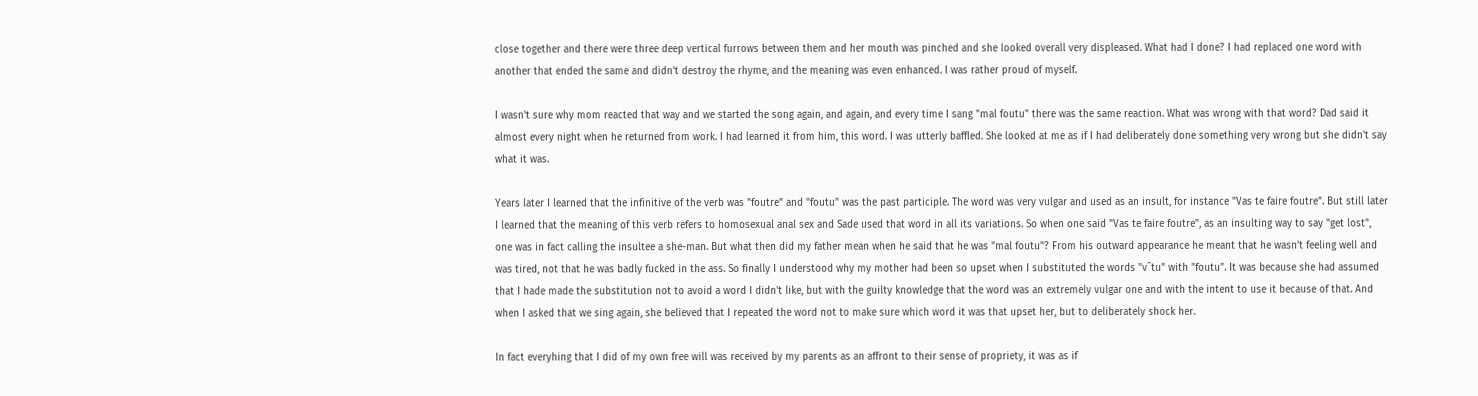close together and there were three deep vertical furrows between them and her mouth was pinched and she looked overall very displeased. What had I done? I had replaced one word with another that ended the same and didn't destroy the rhyme, and the meaning was even enhanced. I was rather proud of myself.

I wasn't sure why mom reacted that way and we started the song again, and again, and every time I sang "mal foutu" there was the same reaction. What was wrong with that word? Dad said it almost every night when he returned from work. I had learned it from him, this word. I was utterly baffled. She looked at me as if I had deliberately done something very wrong but she didn't say what it was.

Years later I learned that the infinitive of the verb was "foutre" and "foutu" was the past participle. The word was very vulgar and used as an insult, for instance "Vas te faire foutre". But still later I learned that the meaning of this verb refers to homosexual anal sex and Sade used that word in all its variations. So when one said "Vas te faire foutre", as an insulting way to say "get lost", one was in fact calling the insultee a she-man. But what then did my father mean when he said that he was "mal foutu"? From his outward appearance he meant that he wasn't feeling well and was tired, not that he was badly fucked in the ass. So finally I understood why my mother had been so upset when I substituted the words "vˆtu" with "foutu". It was because she had assumed that I hade made the substitution not to avoid a word I didn't like, but with the guilty knowledge that the word was an extremely vulgar one and with the intent to use it because of that. And when I asked that we sing again, she believed that I repeated the word not to make sure which word it was that upset her, but to deliberately shock her.

In fact everyhing that I did of my own free will was received by my parents as an affront to their sense of propriety, it was as if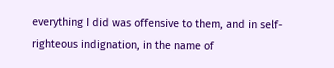everything I did was offensive to them, and in self-righteous indignation, in the name of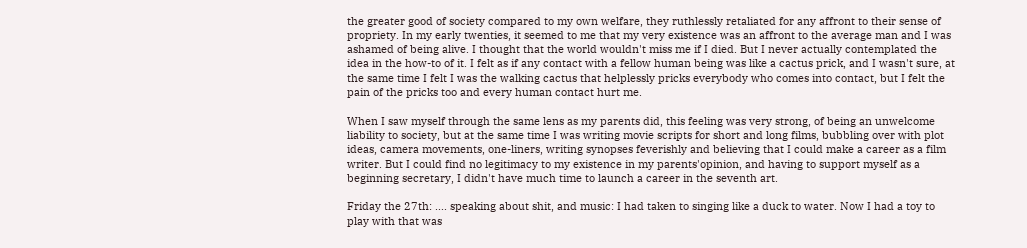the greater good of society compared to my own welfare, they ruthlessly retaliated for any affront to their sense of propriety. In my early twenties, it seemed to me that my very existence was an affront to the average man and I was ashamed of being alive. I thought that the world wouldn't miss me if I died. But I never actually contemplated the idea in the how-to of it. I felt as if any contact with a fellow human being was like a cactus prick, and I wasn't sure, at the same time I felt I was the walking cactus that helplessly pricks everybody who comes into contact, but I felt the pain of the pricks too and every human contact hurt me.

When I saw myself through the same lens as my parents did, this feeling was very strong, of being an unwelcome liability to society, but at the same time I was writing movie scripts for short and long films, bubbling over with plot ideas, camera movements, one-liners, writing synopses feverishly and believing that I could make a career as a film writer. But I could find no legitimacy to my existence in my parents'opinion, and having to support myself as a beginning secretary, I didn't have much time to launch a career in the seventh art.

Friday the 27th: .... speaking about shit, and music: I had taken to singing like a duck to water. Now I had a toy to play with that was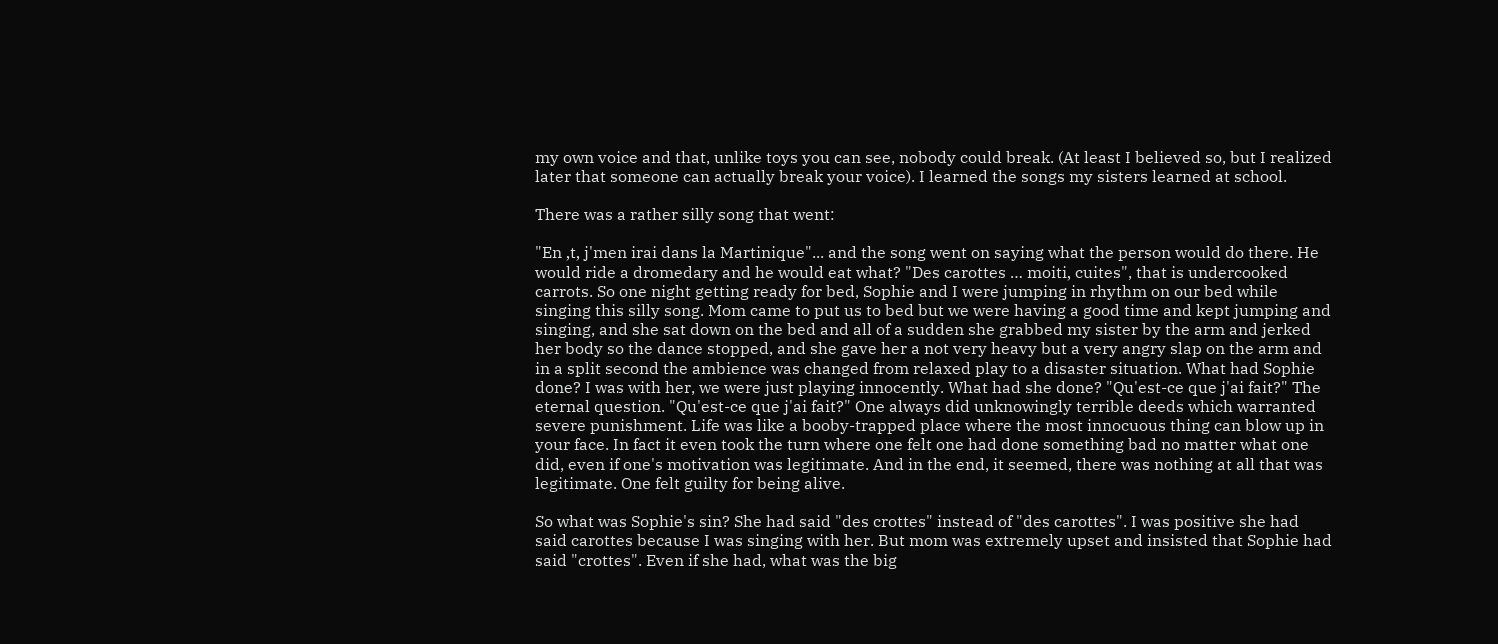my own voice and that, unlike toys you can see, nobody could break. (At least I believed so, but I realized later that someone can actually break your voice). I learned the songs my sisters learned at school.

There was a rather silly song that went:

"En ‚t‚ j'men irai dans la Martinique"... and the song went on saying what the person would do there. He would ride a dromedary and he would eat what? "Des carottes … moiti‚ cuites", that is undercooked carrots. So one night getting ready for bed, Sophie and I were jumping in rhythm on our bed while singing this silly song. Mom came to put us to bed but we were having a good time and kept jumping and singing, and she sat down on the bed and all of a sudden she grabbed my sister by the arm and jerked her body so the dance stopped, and she gave her a not very heavy but a very angry slap on the arm and in a split second the ambience was changed from relaxed play to a disaster situation. What had Sophie done? I was with her, we were just playing innocently. What had she done? "Qu'est-ce que j'ai fait?" The eternal question. "Qu'est-ce que j'ai fait?" One always did unknowingly terrible deeds which warranted severe punishment. Life was like a booby-trapped place where the most innocuous thing can blow up in your face. In fact it even took the turn where one felt one had done something bad no matter what one did, even if one's motivation was legitimate. And in the end, it seemed, there was nothing at all that was legitimate. One felt guilty for being alive.

So what was Sophie's sin? She had said "des crottes" instead of "des carottes". I was positive she had said carottes because I was singing with her. But mom was extremely upset and insisted that Sophie had said "crottes". Even if she had, what was the big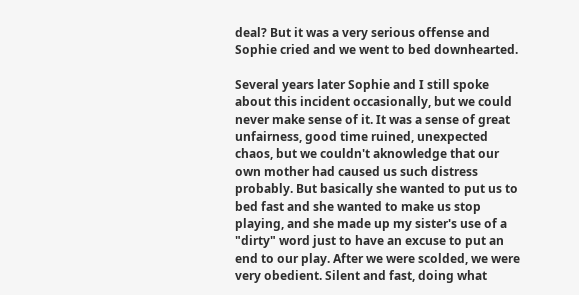deal? But it was a very serious offense and Sophie cried and we went to bed downhearted.

Several years later Sophie and I still spoke about this incident occasionally, but we could never make sense of it. It was a sense of great unfairness, good time ruined, unexpected chaos, but we couldn't aknowledge that our own mother had caused us such distress probably. But basically she wanted to put us to bed fast and she wanted to make us stop playing, and she made up my sister's use of a "dirty" word just to have an excuse to put an end to our play. After we were scolded, we were very obedient. Silent and fast, doing what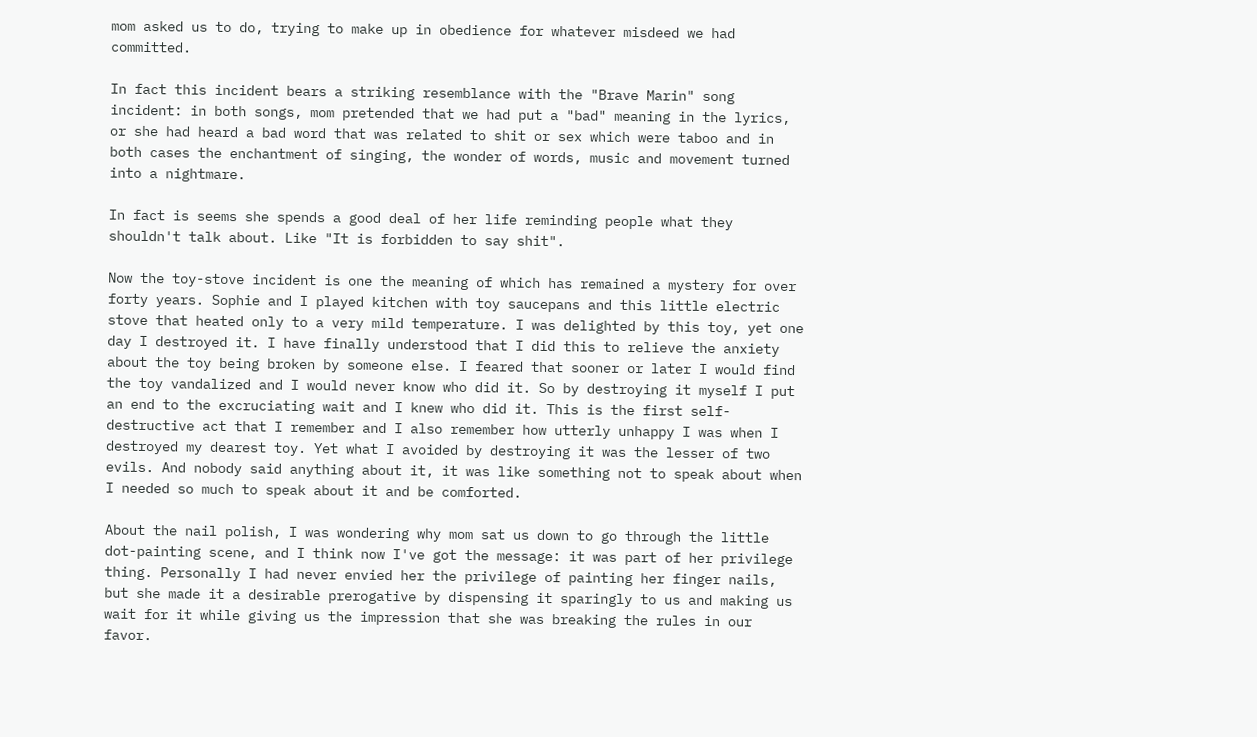mom asked us to do, trying to make up in obedience for whatever misdeed we had committed.

In fact this incident bears a striking resemblance with the "Brave Marin" song incident: in both songs, mom pretended that we had put a "bad" meaning in the lyrics, or she had heard a bad word that was related to shit or sex which were taboo and in both cases the enchantment of singing, the wonder of words, music and movement turned into a nightmare.

In fact is seems she spends a good deal of her life reminding people what they shouldn't talk about. Like "It is forbidden to say shit".

Now the toy-stove incident is one the meaning of which has remained a mystery for over forty years. Sophie and I played kitchen with toy saucepans and this little electric stove that heated only to a very mild temperature. I was delighted by this toy, yet one day I destroyed it. I have finally understood that I did this to relieve the anxiety about the toy being broken by someone else. I feared that sooner or later I would find the toy vandalized and I would never know who did it. So by destroying it myself I put an end to the excruciating wait and I knew who did it. This is the first self-destructive act that I remember and I also remember how utterly unhappy I was when I destroyed my dearest toy. Yet what I avoided by destroying it was the lesser of two evils. And nobody said anything about it, it was like something not to speak about when I needed so much to speak about it and be comforted.

About the nail polish, I was wondering why mom sat us down to go through the little dot-painting scene, and I think now I've got the message: it was part of her privilege thing. Personally I had never envied her the privilege of painting her finger nails, but she made it a desirable prerogative by dispensing it sparingly to us and making us wait for it while giving us the impression that she was breaking the rules in our favor.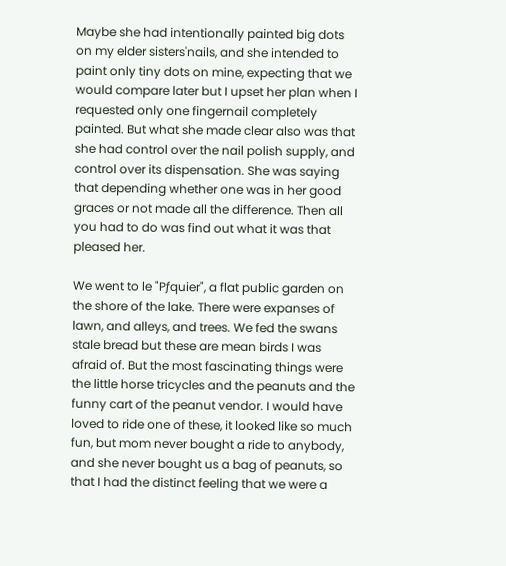Maybe she had intentionally painted big dots on my elder sisters'nails, and she intended to paint only tiny dots on mine, expecting that we would compare later but I upset her plan when I requested only one fingernail completely painted. But what she made clear also was that she had control over the nail polish supply, and control over its dispensation. She was saying that depending whether one was in her good graces or not made all the difference. Then all you had to do was find out what it was that pleased her.

We went to le "Pƒquier", a flat public garden on the shore of the lake. There were expanses of lawn, and alleys, and trees. We fed the swans stale bread but these are mean birds I was afraid of. But the most fascinating things were the little horse tricycles and the peanuts and the funny cart of the peanut vendor. I would have loved to ride one of these, it looked like so much fun, but mom never bought a ride to anybody, and she never bought us a bag of peanuts, so that I had the distinct feeling that we were a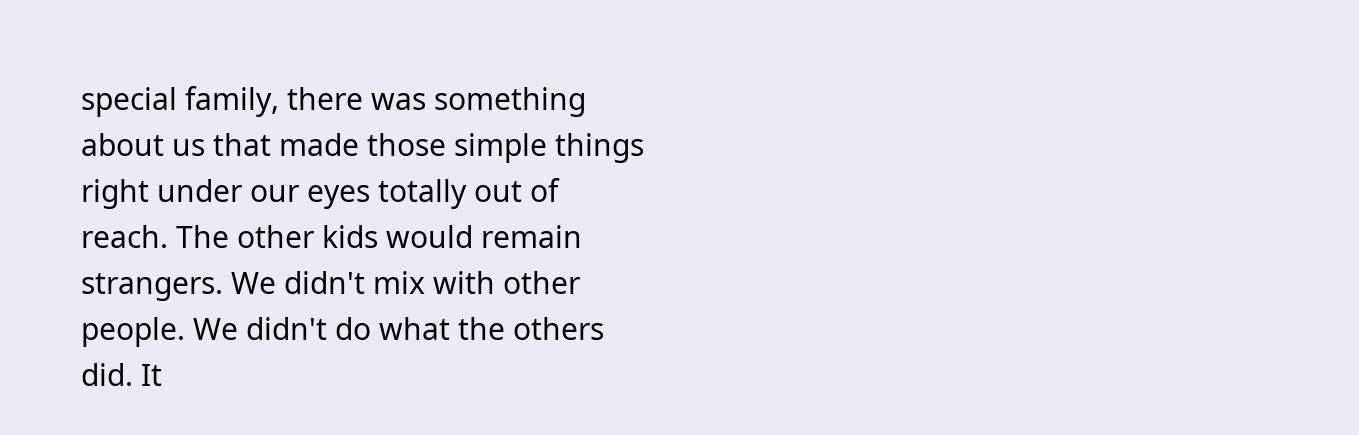special family, there was something about us that made those simple things right under our eyes totally out of reach. The other kids would remain strangers. We didn't mix with other people. We didn't do what the others did. It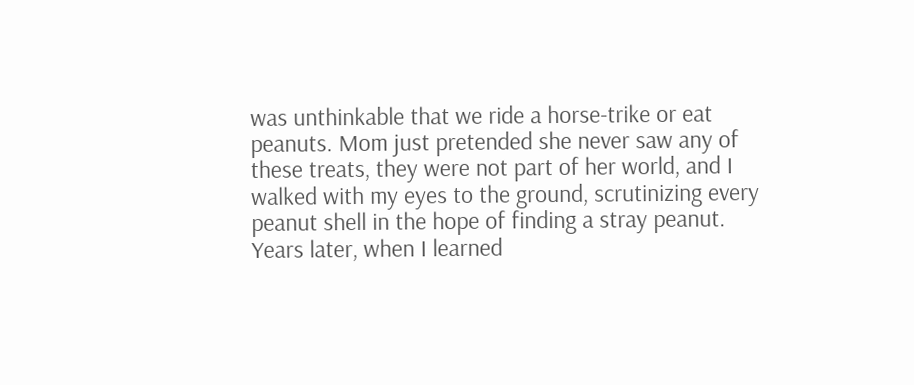was unthinkable that we ride a horse-trike or eat peanuts. Mom just pretended she never saw any of these treats, they were not part of her world, and I walked with my eyes to the ground, scrutinizing every peanut shell in the hope of finding a stray peanut. Years later, when I learned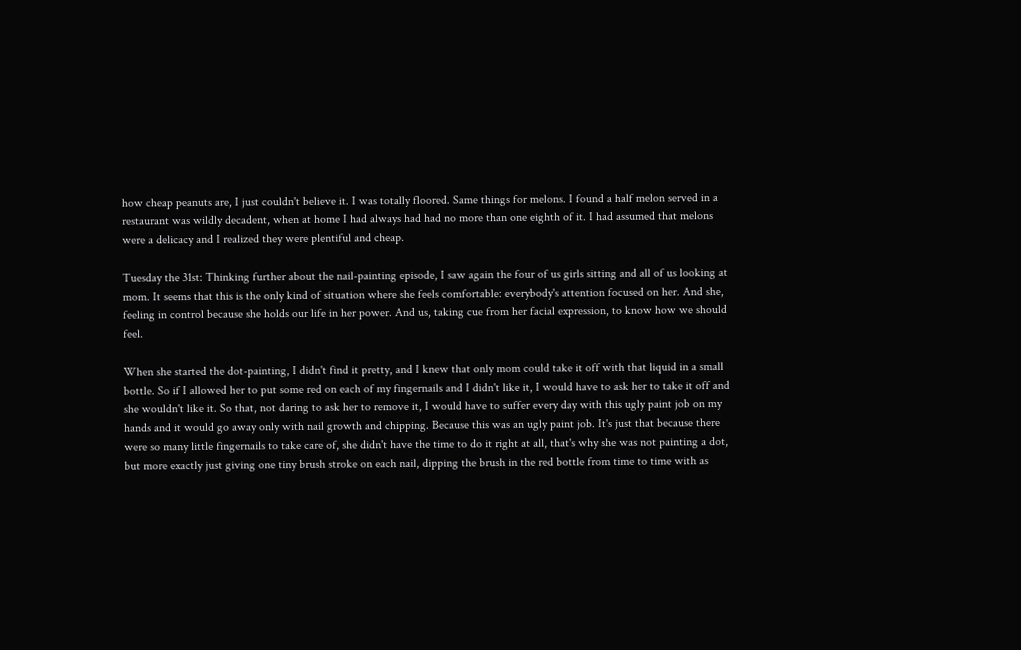how cheap peanuts are, I just couldn't believe it. I was totally floored. Same things for melons. I found a half melon served in a restaurant was wildly decadent, when at home I had always had had no more than one eighth of it. I had assumed that melons were a delicacy and I realized they were plentiful and cheap.

Tuesday the 31st: Thinking further about the nail-painting episode, I saw again the four of us girls sitting and all of us looking at mom. It seems that this is the only kind of situation where she feels comfortable: everybody's attention focused on her. And she, feeling in control because she holds our life in her power. And us, taking cue from her facial expression, to know how we should feel.

When she started the dot-painting, I didn't find it pretty, and I knew that only mom could take it off with that liquid in a small bottle. So if I allowed her to put some red on each of my fingernails and I didn't like it, I would have to ask her to take it off and she wouldn't like it. So that, not daring to ask her to remove it, I would have to suffer every day with this ugly paint job on my hands and it would go away only with nail growth and chipping. Because this was an ugly paint job. It's just that because there were so many little fingernails to take care of, she didn't have the time to do it right at all, that's why she was not painting a dot, but more exactly just giving one tiny brush stroke on each nail, dipping the brush in the red bottle from time to time with as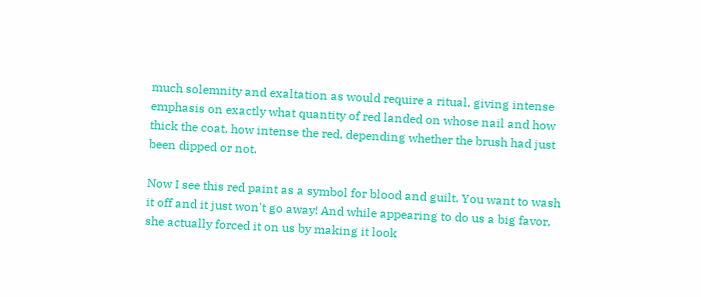much solemnity and exaltation as would require a ritual, giving intense emphasis on exactly what quantity of red landed on whose nail and how thick the coat, how intense the red, depending whether the brush had just been dipped or not.

Now I see this red paint as a symbol for blood and guilt. You want to wash it off and it just won't go away! And while appearing to do us a big favor, she actually forced it on us by making it look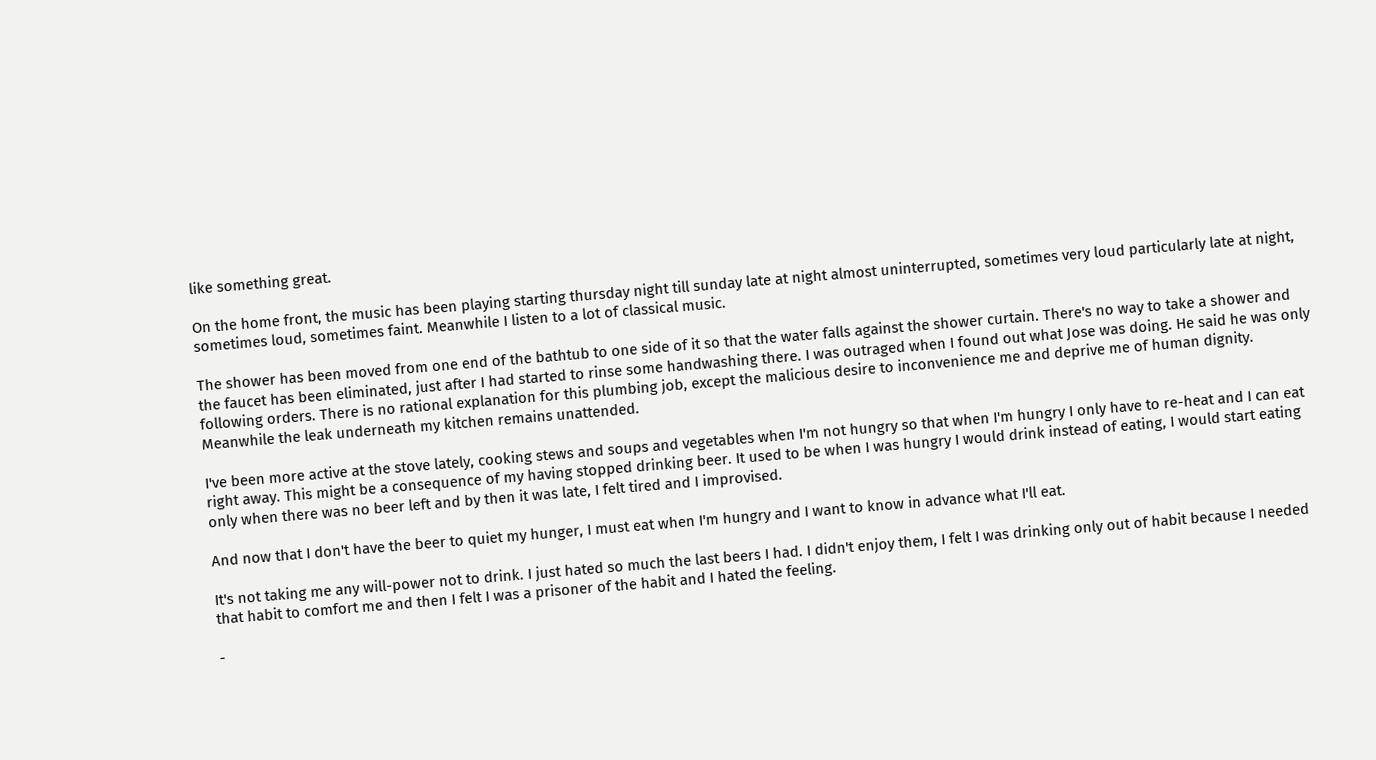like something great.

On the home front, the music has been playing starting thursday night till sunday late at night almost uninterrupted, sometimes very loud particularly late at night, sometimes loud, sometimes faint. Meanwhile I listen to a lot of classical music.

The shower has been moved from one end of the bathtub to one side of it so that the water falls against the shower curtain. There's no way to take a shower and the faucet has been eliminated, just after I had started to rinse some handwashing there. I was outraged when I found out what Jose was doing. He said he was only following orders. There is no rational explanation for this plumbing job, except the malicious desire to inconvenience me and deprive me of human dignity. Meanwhile the leak underneath my kitchen remains unattended.

I've been more active at the stove lately, cooking stews and soups and vegetables when I'm not hungry so that when I'm hungry I only have to re-heat and I can eat right away. This might be a consequence of my having stopped drinking beer. It used to be when I was hungry I would drink instead of eating, I would start eating only when there was no beer left and by then it was late, I felt tired and I improvised.

And now that I don't have the beer to quiet my hunger, I must eat when I'm hungry and I want to know in advance what I'll eat.

It's not taking me any will-power not to drink. I just hated so much the last beers I had. I didn't enjoy them, I felt I was drinking only out of habit because I needed that habit to comfort me and then I felt I was a prisoner of the habit and I hated the feeling.

-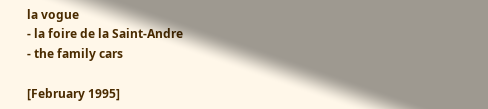la vogue
- la foire de la Saint-Andre
- the family cars

[February 1995]